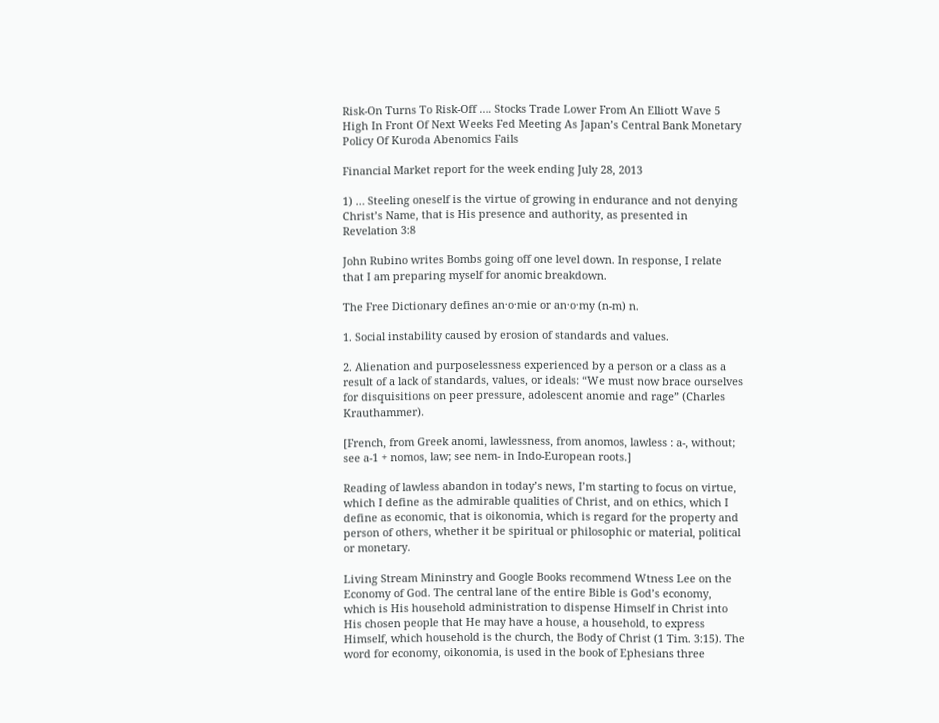Risk-On Turns To Risk-Off …. Stocks Trade Lower From An Elliott Wave 5 High In Front Of Next Weeks Fed Meeting As Japan’s Central Bank Monetary Policy Of Kuroda Abenomics Fails

Financial Market report for the week ending July 28, 2013

1) … Steeling oneself is the virtue of growing in endurance and not denying Christ’s Name, that is His presence and authority, as presented in Revelation 3:8

John Rubino writes Bombs going off one level down. In response, I relate that I am preparing myself for anomic breakdown.

The Free Dictionary defines an·o·mie or an·o·my (n-m) n.

1. Social instability caused by erosion of standards and values.

2. Alienation and purposelessness experienced by a person or a class as a result of a lack of standards, values, or ideals: “We must now brace ourselves for disquisitions on peer pressure, adolescent anomie and rage” (Charles Krauthammer).

[French, from Greek anomi, lawlessness, from anomos, lawless : a-, without; see a-1 + nomos, law; see nem- in Indo-European roots.]

Reading of lawless abandon in today’s news, I’m starting to focus on virtue, which I define as the admirable qualities of Christ, and on ethics, which I define as economic, that is oikonomia, which is regard for the property and person of others, whether it be spiritual or philosophic or material, political or monetary.

Living Stream Mininstry and Google Books recommend Wtness Lee on the Economy of God. The central lane of the entire Bible is God’s economy, which is His household administration to dispense Himself in Christ into His chosen people that He may have a house, a household, to express Himself, which household is the church, the Body of Christ (1 Tim. 3:15). The word for economy, oikonomia, is used in the book of Ephesians three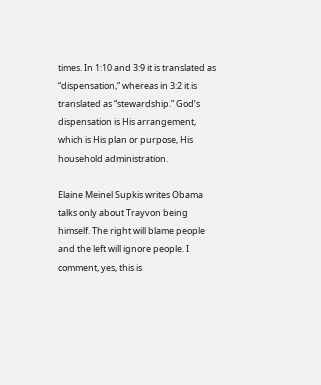times. In 1:10 and 3:9 it is translated as “dispensation,” whereas in 3:2 it is translated as “stewardship.” God’s dispensation is His arrangement, which is His plan or purpose, His household administration.

Elaine Meinel Supkis writes Obama talks only about Trayvon being himself. The right will blame people and the left will ignore people. I comment, yes, this is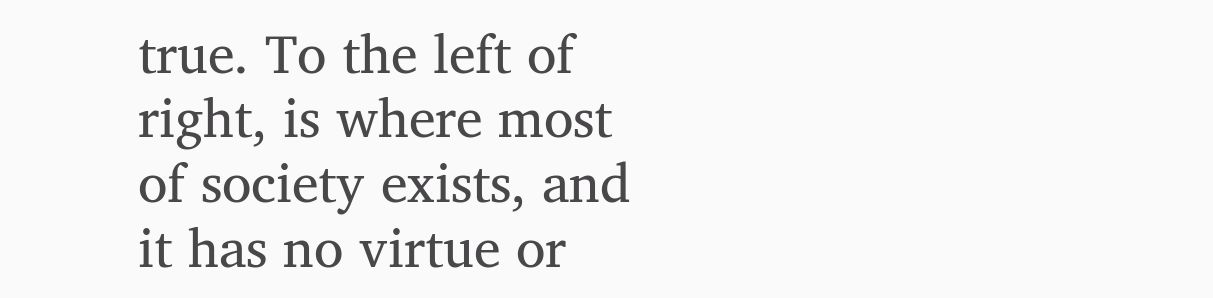true. To the left of right, is where most of society exists, and it has no virtue or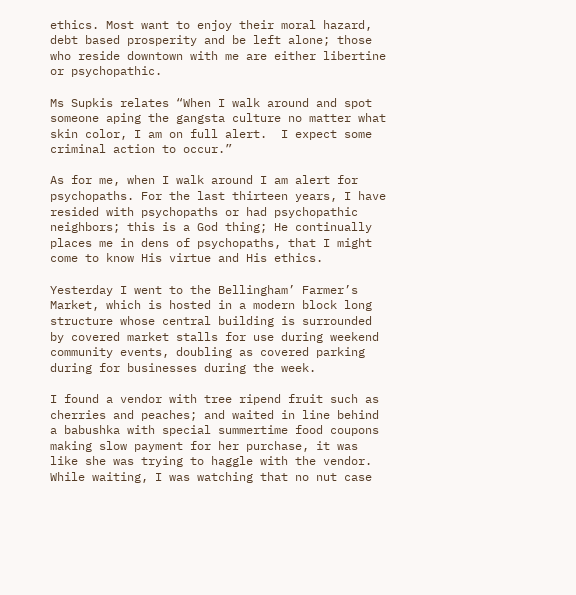ethics. Most want to enjoy their moral hazard, debt based prosperity and be left alone; those who reside downtown with me are either libertine or psychopathic.

Ms Supkis relates “When I walk around and spot someone aping the gangsta culture no matter what skin color, I am on full alert.  I expect some criminal action to occur.”

As for me, when I walk around I am alert for psychopaths. For the last thirteen years, I have resided with psychopaths or had psychopathic neighbors; this is a God thing; He continually places me in dens of psychopaths, that I might come to know His virtue and His ethics.

Yesterday I went to the Bellingham’ Farmer’s Market, which is hosted in a modern block long structure whose central building is surrounded by covered market stalls for use during weekend community events, doubling as covered parking during for businesses during the week.

I found a vendor with tree ripend fruit such as cherries and peaches; and waited in line behind a babushka with special summertime food coupons making slow payment for her purchase, it was like she was trying to haggle with the vendor.  While waiting, I was watching that no nut case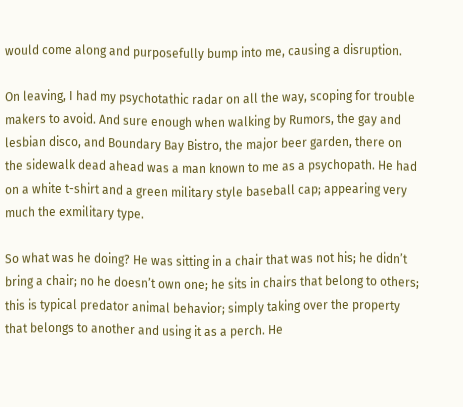would come along and purposefully bump into me, causing a disruption.

On leaving, I had my psychotathic radar on all the way, scoping for trouble makers to avoid. And sure enough when walking by Rumors, the gay and lesbian disco, and Boundary Bay Bistro, the major beer garden, there on the sidewalk dead ahead was a man known to me as a psychopath. He had on a white t-shirt and a green military style baseball cap; appearing very much the exmilitary type.

So what was he doing? He was sitting in a chair that was not his; he didn’t bring a chair; no he doesn’t own one; he sits in chairs that belong to others; this is typical predator animal behavior; simply taking over the property that belongs to another and using it as a perch. He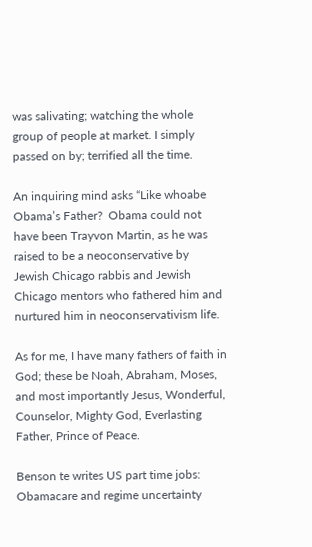was salivating; watching the whole group of people at market. I simply passed on by; terrified all the time.

An inquiring mind asks “Like whoabe Obama’s Father?  Obama could not have been Trayvon Martin, as he was raised to be a neoconservative by Jewish Chicago rabbis and Jewish Chicago mentors who fathered him and nurtured him in neoconservativism life.

As for me, I have many fathers of faith in God; these be Noah, Abraham, Moses, and most importantly Jesus, Wonderful, Counselor, Mighty God, Everlasting Father, Prince of Peace.

Benson te writes US part time jobs: Obamacare and regime uncertainty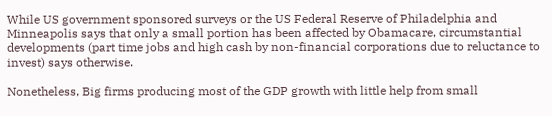While US government sponsored surveys or the US Federal Reserve of Philadelphia and Minneapolis says that only a small portion has been affected by Obamacare, circumstantial developments (part time jobs and high cash by non-financial corporations due to reluctance to invest) says otherwise.

Nonetheless, Big firms producing most of the GDP growth with little help from small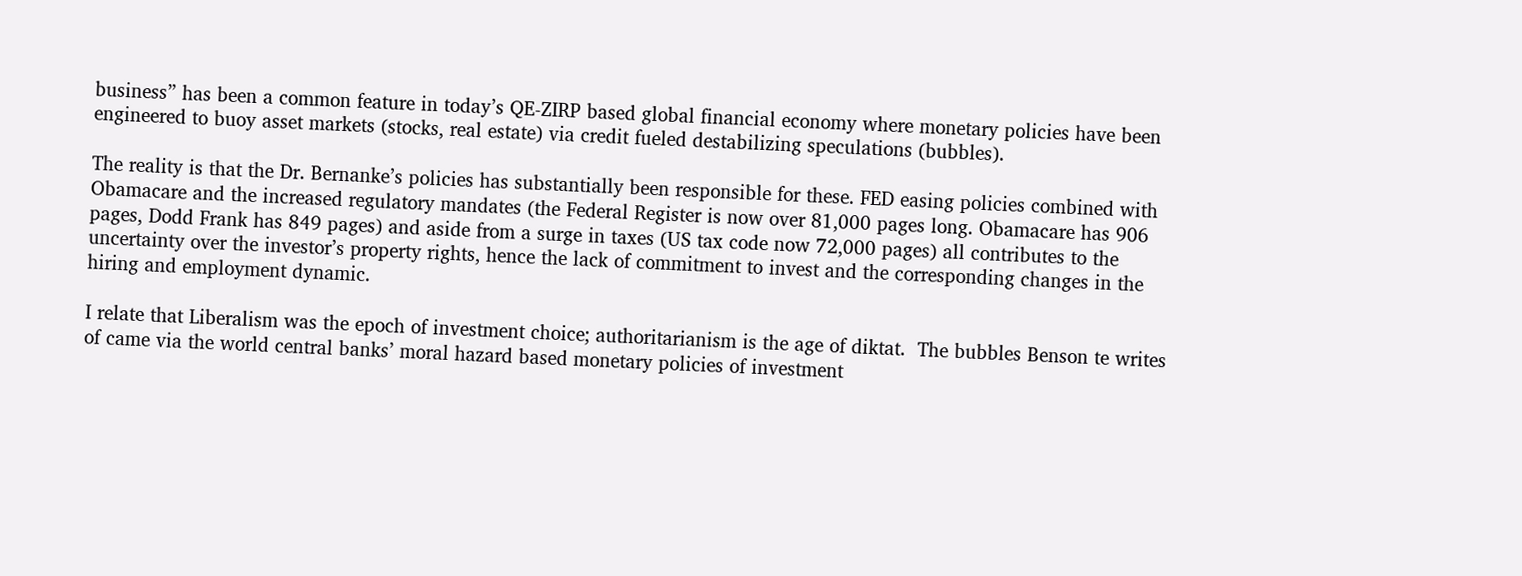business” has been a common feature in today’s QE-ZIRP based global financial economy where monetary policies have been engineered to buoy asset markets (stocks, real estate) via credit fueled destabilizing speculations (bubbles).

The reality is that the Dr. Bernanke’s policies has substantially been responsible for these. FED easing policies combined with Obamacare and the increased regulatory mandates (the Federal Register is now over 81,000 pages long. Obamacare has 906 pages, Dodd Frank has 849 pages) and aside from a surge in taxes (US tax code now 72,000 pages) all contributes to the uncertainty over the investor’s property rights, hence the lack of commitment to invest and the corresponding changes in the hiring and employment dynamic.

I relate that Liberalism was the epoch of investment choice; authoritarianism is the age of diktat.  The bubbles Benson te writes of came via the world central banks’ moral hazard based monetary policies of investment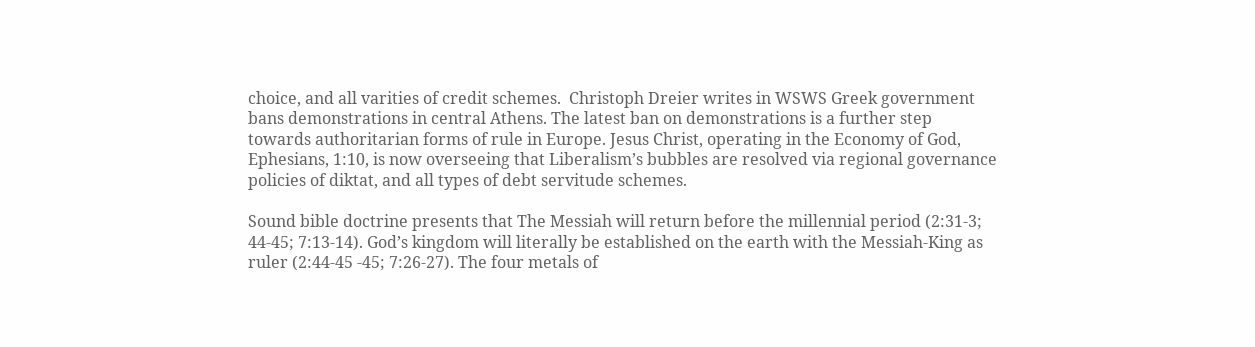choice, and all varities of credit schemes.  Christoph Dreier writes in WSWS Greek government bans demonstrations in central Athens. The latest ban on demonstrations is a further step towards authoritarian forms of rule in Europe. Jesus Christ, operating in the Economy of God, Ephesians, 1:10, is now overseeing that Liberalism’s bubbles are resolved via regional governance policies of diktat, and all types of debt servitude schemes.

Sound bible doctrine presents that The Messiah will return before the millennial period (2:31-3; 44-45; 7:13-14). God’s kingdom will literally be established on the earth with the Messiah-King as ruler (2:44-45 -45; 7:26-27). The four metals of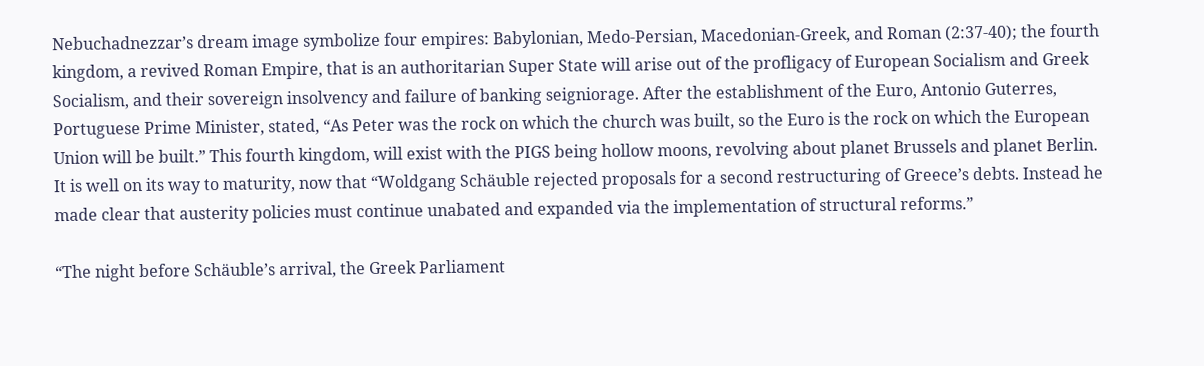Nebuchadnezzar’s dream image symbolize four empires: Babylonian, Medo-Persian, Macedonian-Greek, and Roman (2:37-40); the fourth kingdom, a revived Roman Empire, that is an authoritarian Super State will arise out of the profligacy of European Socialism and Greek Socialism, and their sovereign insolvency and failure of banking seigniorage. After the establishment of the Euro, Antonio Guterres, Portuguese Prime Minister, stated, “As Peter was the rock on which the church was built, so the Euro is the rock on which the European Union will be built.” This fourth kingdom, will exist with the PIGS being hollow moons, revolving about planet Brussels and planet Berlin. It is well on its way to maturity, now that “Woldgang Schäuble rejected proposals for a second restructuring of Greece’s debts. Instead he made clear that austerity policies must continue unabated and expanded via the implementation of structural reforms.”

“The night before Schäuble’s arrival, the Greek Parliament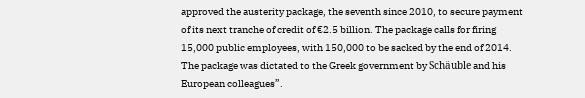approved the austerity package, the seventh since 2010, to secure payment of its next tranche of credit of €2.5 billion. The package calls for firing 15,000 public employees, with 150,000 to be sacked by the end of 2014. The package was dictated to the Greek government by Schäuble and his European colleagues”.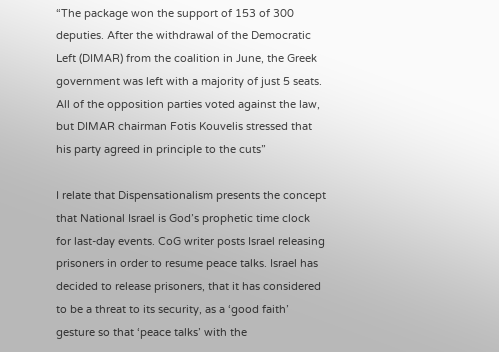“The package won the support of 153 of 300 deputies. After the withdrawal of the Democratic Left (DIMAR) from the coalition in June, the Greek government was left with a majority of just 5 seats. All of the opposition parties voted against the law, but DIMAR chairman Fotis Kouvelis stressed that his party agreed in principle to the cuts”

I relate that Dispensationalism presents the concept that National Israel is God’s prophetic time clock for last-day events. CoG writer posts Israel releasing prisoners in order to resume peace talks. Israel has decided to release prisoners, that it has considered to be a threat to its security, as a ‘good faith’ gesture so that ‘peace talks’ with the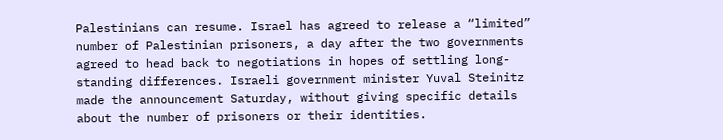Palestinians can resume. Israel has agreed to release a “limited” number of Palestinian prisoners, a day after the two governments agreed to head back to negotiations in hopes of settling long-standing differences. Israeli government minister Yuval Steinitz made the announcement Saturday, without giving specific details about the number of prisoners or their identities.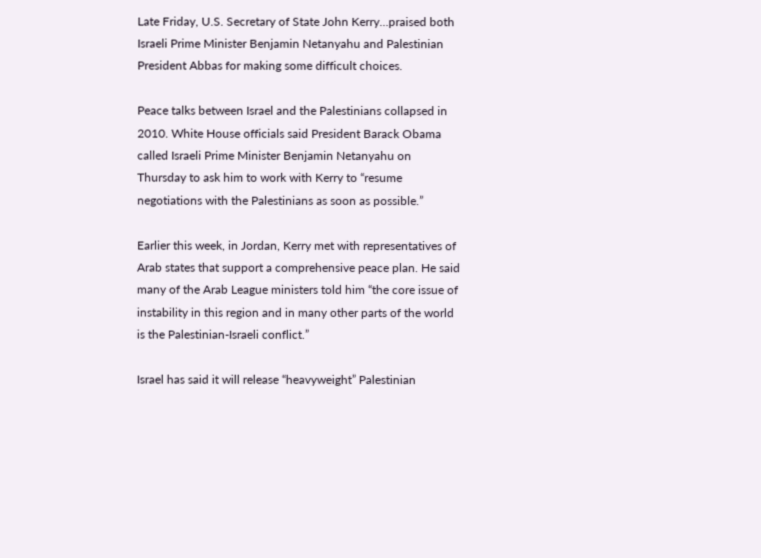Late Friday, U.S. Secretary of State John Kerry…praised both Israeli Prime Minister Benjamin Netanyahu and Palestinian President Abbas for making some difficult choices.

Peace talks between Israel and the Palestinians collapsed in 2010. White House officials said President Barack Obama called Israeli Prime Minister Benjamin Netanyahu on Thursday to ask him to work with Kerry to “resume negotiations with the Palestinians as soon as possible.”

Earlier this week, in Jordan, Kerry met with representatives of Arab states that support a comprehensive peace plan. He said many of the Arab League ministers told him “the core issue of instability in this region and in many other parts of the world is the Palestinian-Israeli conflict.”

Israel has said it will release “heavyweight” Palestinian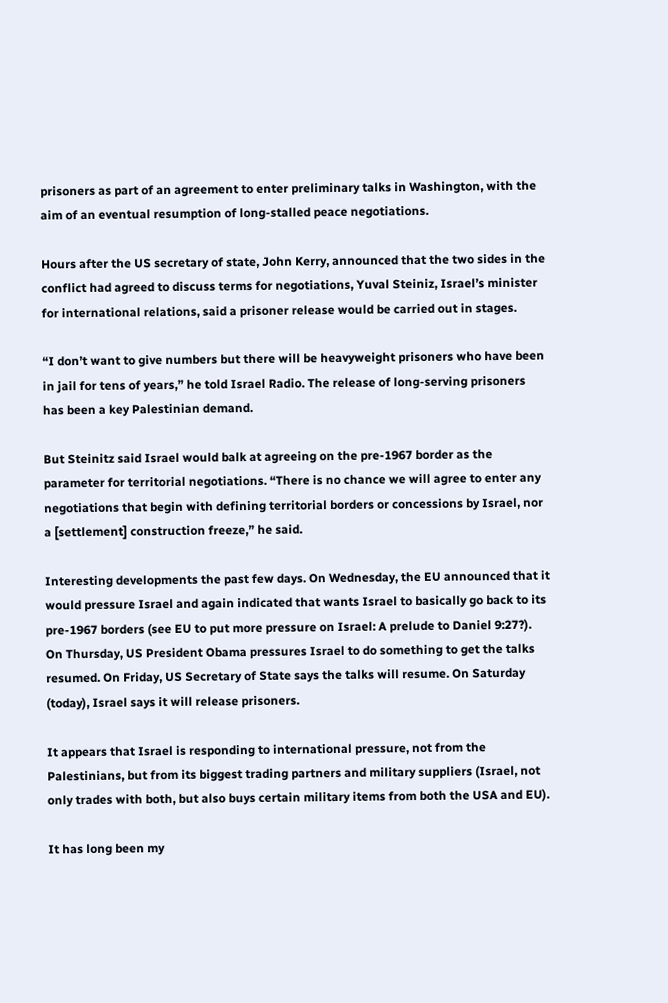prisoners as part of an agreement to enter preliminary talks in Washington, with the aim of an eventual resumption of long-stalled peace negotiations.

Hours after the US secretary of state, John Kerry, announced that the two sides in the conflict had agreed to discuss terms for negotiations, Yuval Steiniz, Israel’s minister for international relations, said a prisoner release would be carried out in stages.

“I don’t want to give numbers but there will be heavyweight prisoners who have been in jail for tens of years,” he told Israel Radio. The release of long-serving prisoners has been a key Palestinian demand.

But Steinitz said Israel would balk at agreeing on the pre-1967 border as the parameter for territorial negotiations. “There is no chance we will agree to enter any negotiations that begin with defining territorial borders or concessions by Israel, nor a [settlement] construction freeze,” he said.

Interesting developments the past few days. On Wednesday, the EU announced that it would pressure Israel and again indicated that wants Israel to basically go back to its pre-1967 borders (see EU to put more pressure on Israel: A prelude to Daniel 9:27?). On Thursday, US President Obama pressures Israel to do something to get the talks resumed. On Friday, US Secretary of State says the talks will resume. On Saturday (today), Israel says it will release prisoners.

It appears that Israel is responding to international pressure, not from the Palestinians, but from its biggest trading partners and military suppliers (Israel, not only trades with both, but also buys certain military items from both the USA and EU).

It has long been my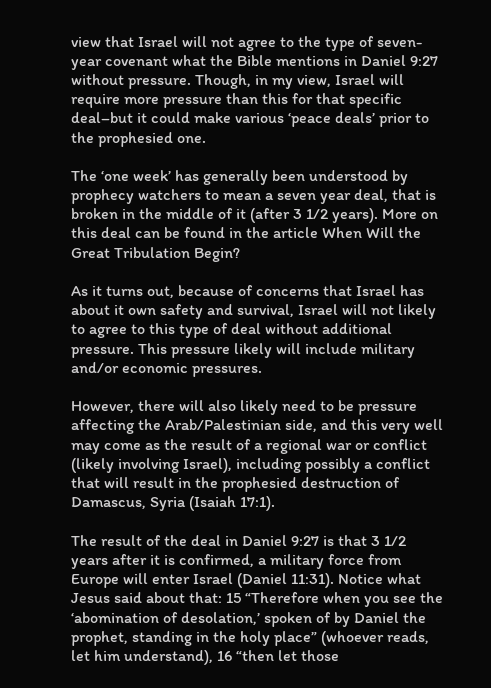view that Israel will not agree to the type of seven-year covenant what the Bible mentions in Daniel 9:27 without pressure. Though, in my view, Israel will require more pressure than this for that specific deal–but it could make various ‘peace deals’ prior to the prophesied one.

The ‘one week’ has generally been understood by prophecy watchers to mean a seven year deal, that is broken in the middle of it (after 3 1/2 years). More on this deal can be found in the article When Will the Great Tribulation Begin?

As it turns out, because of concerns that Israel has about it own safety and survival, Israel will not likely to agree to this type of deal without additional pressure. This pressure likely will include military and/or economic pressures.

However, there will also likely need to be pressure affecting the Arab/Palestinian side, and this very well may come as the result of a regional war or conflict (likely involving Israel), including possibly a conflict that will result in the prophesied destruction of Damascus, Syria (Isaiah 17:1).

The result of the deal in Daniel 9:27 is that 3 1/2 years after it is confirmed, a military force from Europe will enter Israel (Daniel 11:31). Notice what Jesus said about that: 15 “Therefore when you see the ‘abomination of desolation,’ spoken of by Daniel the prophet, standing in the holy place” (whoever reads, let him understand), 16 “then let those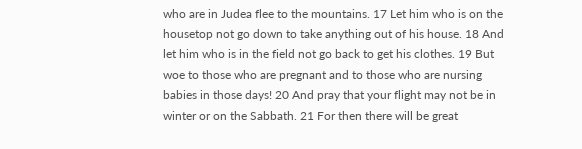who are in Judea flee to the mountains. 17 Let him who is on the housetop not go down to take anything out of his house. 18 And let him who is in the field not go back to get his clothes. 19 But woe to those who are pregnant and to those who are nursing babies in those days! 20 And pray that your flight may not be in winter or on the Sabbath. 21 For then there will be great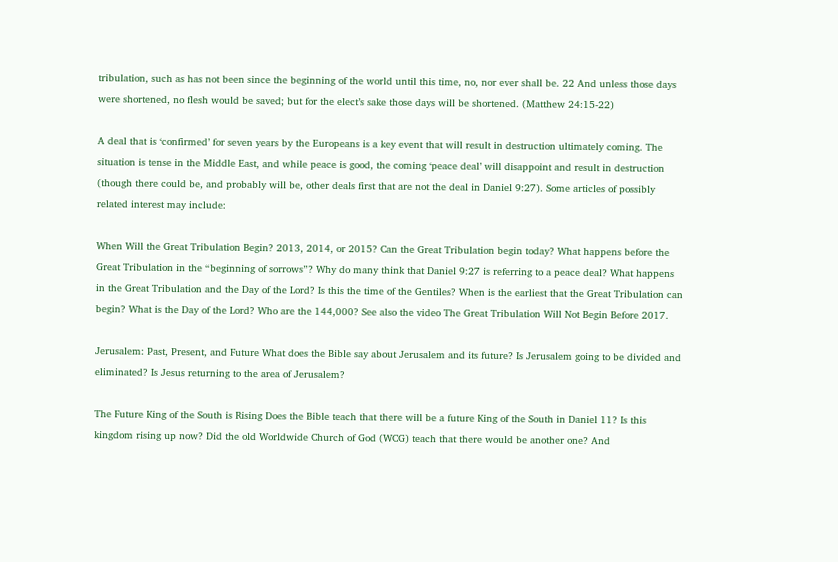tribulation, such as has not been since the beginning of the world until this time, no, nor ever shall be. 22 And unless those days were shortened, no flesh would be saved; but for the elect’s sake those days will be shortened. (Matthew 24:15-22)

A deal that is ‘confirmed’ for seven years by the Europeans is a key event that will result in destruction ultimately coming. The situation is tense in the Middle East, and while peace is good, the coming ‘peace deal’ will disappoint and result in destruction (though there could be, and probably will be, other deals first that are not the deal in Daniel 9:27). Some articles of possibly related interest may include:

When Will the Great Tribulation Begin? 2013, 2014, or 2015? Can the Great Tribulation begin today? What happens before the Great Tribulation in the “beginning of sorrows”? Why do many think that Daniel 9:27 is referring to a peace deal? What happens in the Great Tribulation and the Day of the Lord? Is this the time of the Gentiles? When is the earliest that the Great Tribulation can begin? What is the Day of the Lord? Who are the 144,000? See also the video The Great Tribulation Will Not Begin Before 2017.

Jerusalem: Past, Present, and Future What does the Bible say about Jerusalem and its future? Is Jerusalem going to be divided and eliminated? Is Jesus returning to the area of Jerusalem?

The Future King of the South is Rising Does the Bible teach that there will be a future King of the South in Daniel 11? Is this kingdom rising up now? Did the old Worldwide Church of God (WCG) teach that there would be another one? And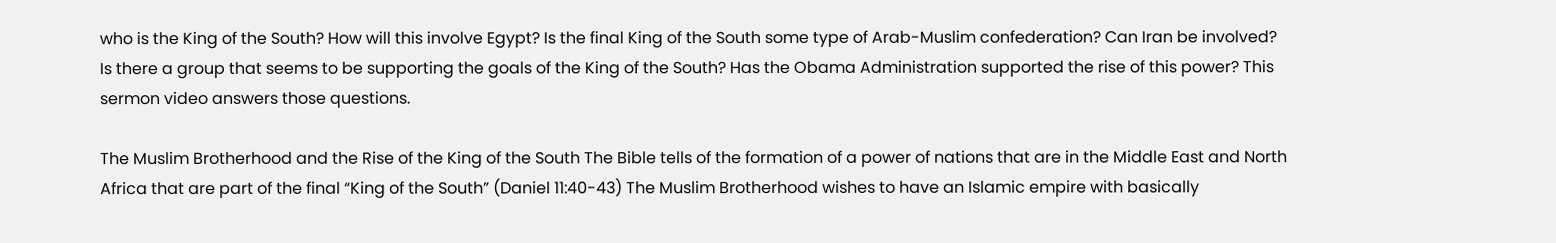who is the King of the South? How will this involve Egypt? Is the final King of the South some type of Arab-Muslim confederation? Can Iran be involved? Is there a group that seems to be supporting the goals of the King of the South? Has the Obama Administration supported the rise of this power? This sermon video answers those questions.

The Muslim Brotherhood and the Rise of the King of the South The Bible tells of the formation of a power of nations that are in the Middle East and North Africa that are part of the final “King of the South” (Daniel 11:40-43) The Muslim Brotherhood wishes to have an Islamic empire with basically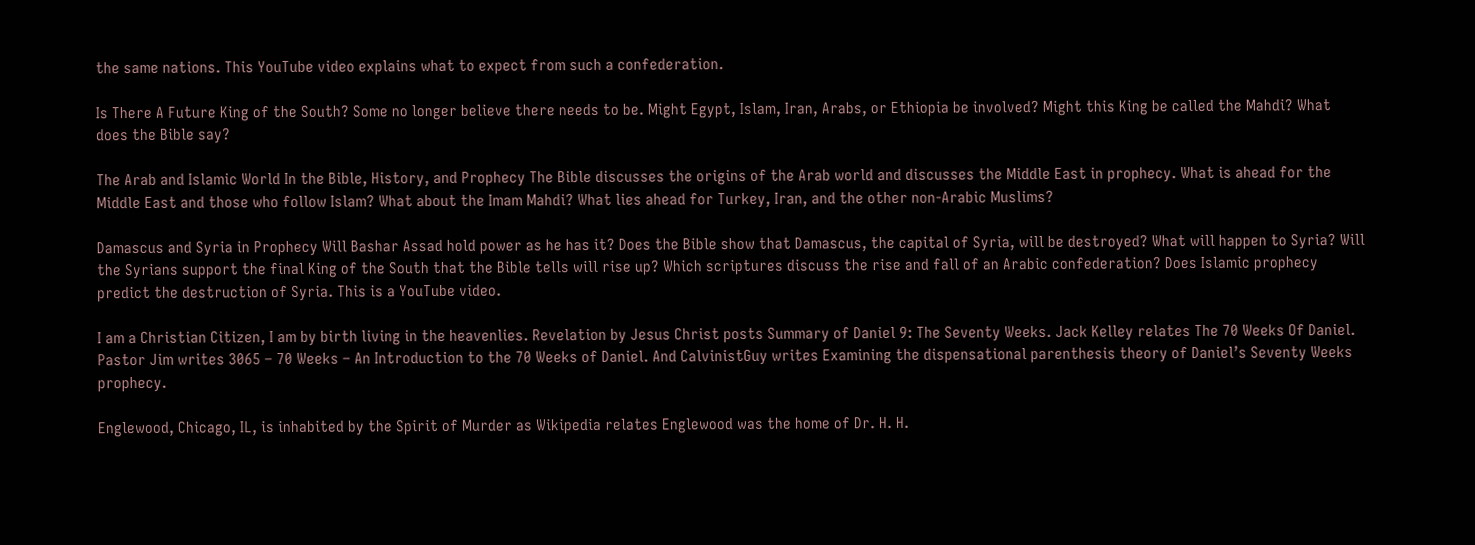the same nations. This YouTube video explains what to expect from such a confederation.

Is There A Future King of the South? Some no longer believe there needs to be. Might Egypt, Islam, Iran, Arabs, or Ethiopia be involved? Might this King be called the Mahdi? What does the Bible say?

The Arab and Islamic World In the Bible, History, and Prophecy The Bible discusses the origins of the Arab world and discusses the Middle East in prophecy. What is ahead for the Middle East and those who follow Islam? What about the Imam Mahdi? What lies ahead for Turkey, Iran, and the other non-Arabic Muslims?

Damascus and Syria in Prophecy Will Bashar Assad hold power as he has it? Does the Bible show that Damascus, the capital of Syria, will be destroyed? What will happen to Syria? Will the Syrians support the final King of the South that the Bible tells will rise up? Which scriptures discuss the rise and fall of an Arabic confederation? Does Islamic prophecy predict the destruction of Syria. This is a YouTube video.

I am a Christian Citizen, I am by birth living in the heavenlies. Revelation by Jesus Christ posts Summary of Daniel 9: The Seventy Weeks. Jack Kelley relates The 70 Weeks Of Daniel.  Pastor Jim writes 3065 – 70 Weeks – An Introduction to the 70 Weeks of Daniel. And CalvinistGuy writes Examining the dispensational parenthesis theory of Daniel’s Seventy Weeks prophecy.

Englewood, Chicago, IL, is inhabited by the Spirit of Murder as Wikipedia relates Englewood was the home of Dr. H. H.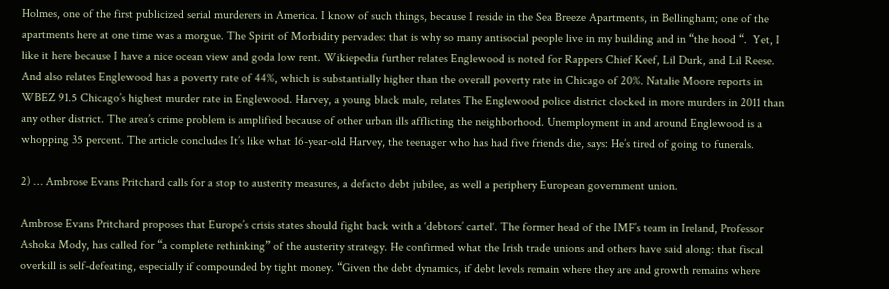Holmes, one of the first publicized serial murderers in America. I know of such things, because I reside in the Sea Breeze Apartments, in Bellingham; one of the apartments here at one time was a morgue. The Spirit of Morbidity pervades: that is why so many antisocial people live in my building and in “the hood “.  Yet, I like it here because I have a nice ocean view and goda low rent. Wikiepedia further relates Englewood is noted for Rappers Chief Keef, Lil Durk, and Lil Reese. And also relates Englewood has a poverty rate of 44%, which is substantially higher than the overall poverty rate in Chicago of 20%. Natalie Moore reports in WBEZ 91.5 Chicago’s highest murder rate in Englewood. Harvey, a young black male, relates The Englewood police district clocked in more murders in 2011 than any other district. The area’s crime problem is amplified because of other urban ills afflicting the neighborhood. Unemployment in and around Englewood is a whopping 35 percent. The article concludes It’s like what 16-year-old Harvey, the teenager who has had five friends die, says: He’s tired of going to funerals.

2) … Ambrose Evans Pritchard calls for a stop to austerity measures, a defacto debt jubilee, as well a periphery European government union.

Ambrose Evans Pritchard proposes that Europe’s crisis states should fight back with a ‘debtors’ cartel‘. The former head of the IMF’s team in Ireland, Professor Ashoka Mody, has called for “a complete rethinking” of the austerity strategy. He confirmed what the Irish trade unions and others have said along: that fiscal overkill is self-defeating, especially if compounded by tight money. “Given the debt dynamics, if debt levels remain where they are and growth remains where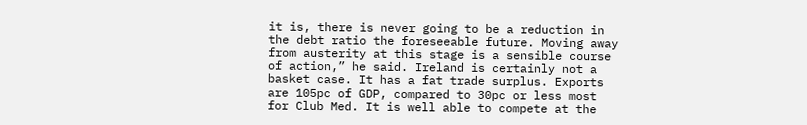it is, there is never going to be a reduction in the debt ratio the foreseeable future. Moving away from austerity at this stage is a sensible course of action,” he said. Ireland is certainly not a basket case. It has a fat trade surplus. Exports are 105pc of GDP, compared to 30pc or less most for Club Med. It is well able to compete at the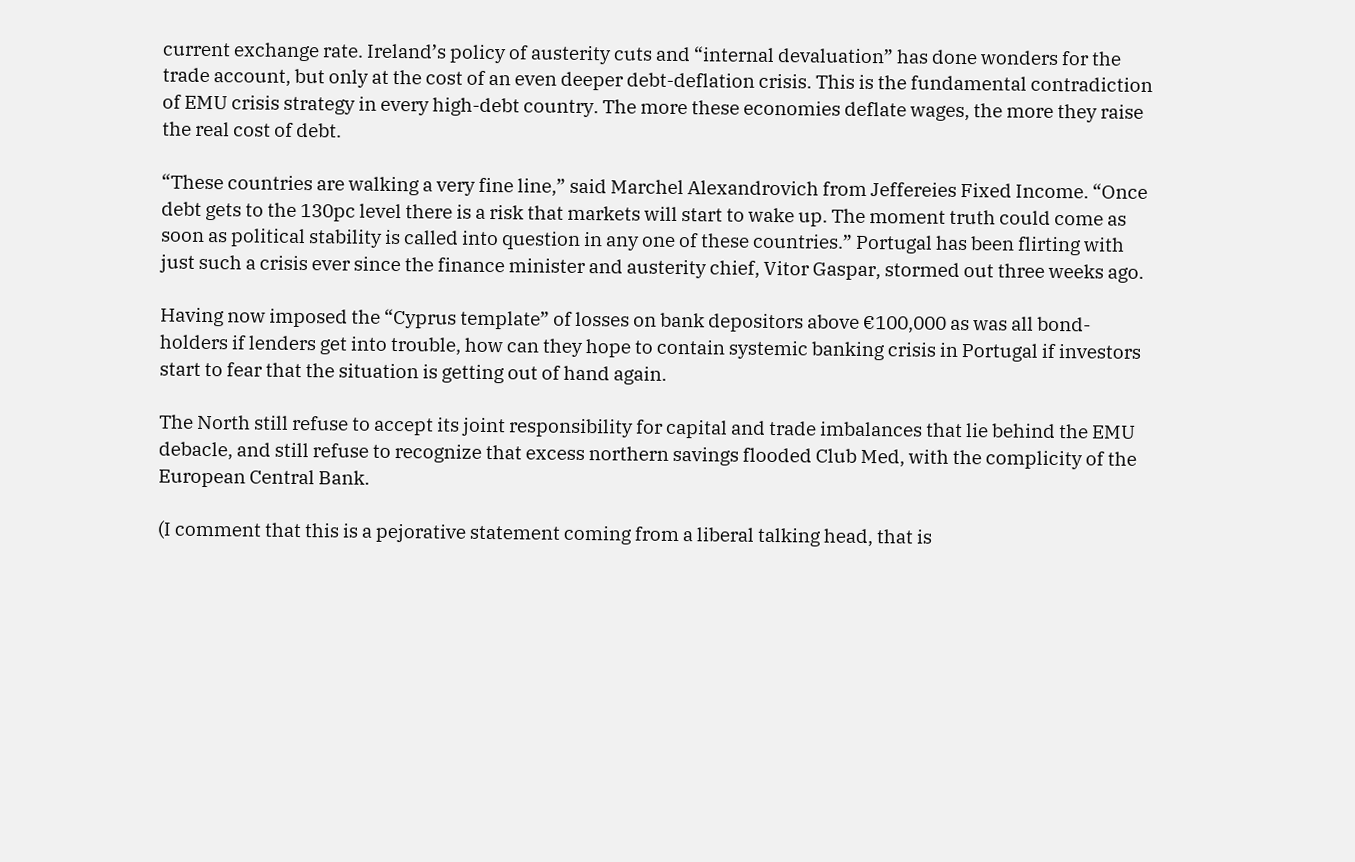current exchange rate. Ireland’s policy of austerity cuts and “internal devaluation” has done wonders for the trade account, but only at the cost of an even deeper debt-deflation crisis. This is the fundamental contradiction of EMU crisis strategy in every high-debt country. The more these economies deflate wages, the more they raise the real cost of debt.

“These countries are walking a very fine line,” said Marchel Alexandrovich from Jeffereies Fixed Income. “Once debt gets to the 130pc level there is a risk that markets will start to wake up. The moment truth could come as soon as political stability is called into question in any one of these countries.” Portugal has been flirting with just such a crisis ever since the finance minister and austerity chief, Vitor Gaspar, stormed out three weeks ago.

Having now imposed the “Cyprus template” of losses on bank depositors above €100,000 as was all bond-holders if lenders get into trouble, how can they hope to contain systemic banking crisis in Portugal if investors start to fear that the situation is getting out of hand again.

The North still refuse to accept its joint responsibility for capital and trade imbalances that lie behind the EMU debacle, and still refuse to recognize that excess northern savings flooded Club Med, with the complicity of the European Central Bank.

(I comment that this is a pejorative statement coming from a liberal talking head, that is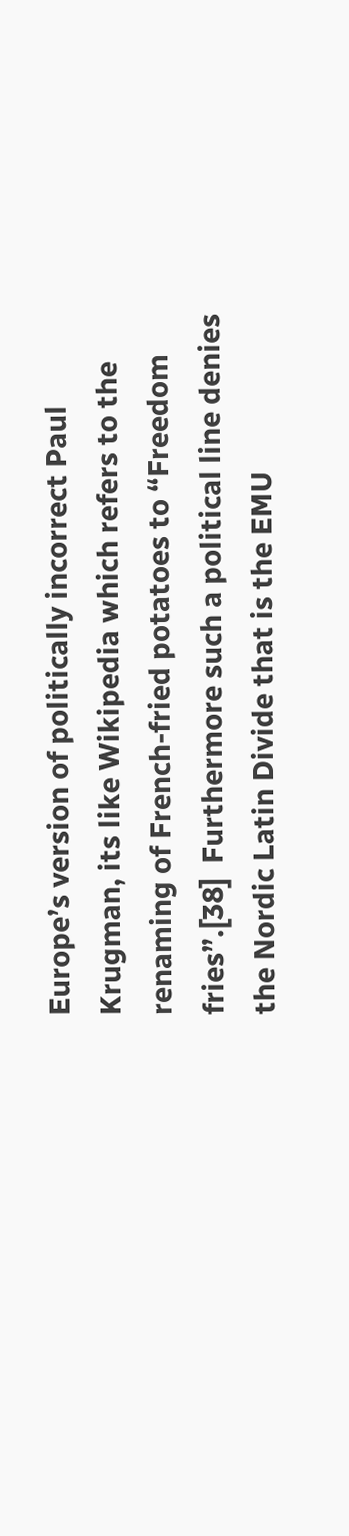Europe’s version of politically incorrect Paul Krugman, its like Wikipedia which refers to the renaming of French-fried potatoes to “Freedom fries”.[38]  Furthermore such a political line denies the Nordic Latin Divide that is the EMU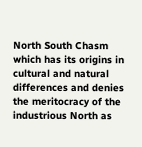North South Chasm which has its origins in cultural and natural differences and denies the meritocracy of the industrious North as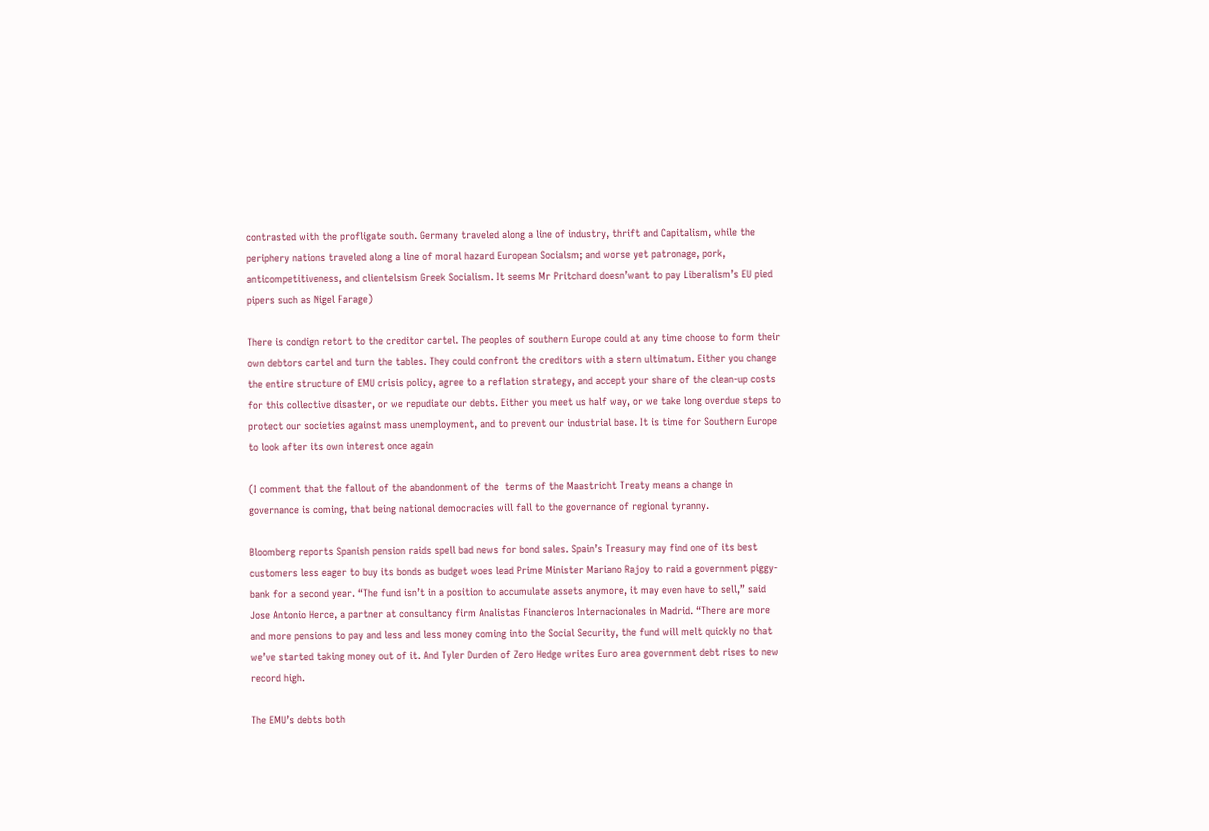contrasted with the profligate south. Germany traveled along a line of industry, thrift and Capitalism, while the periphery nations traveled along a line of moral hazard European Socialsm; and worse yet patronage, pork, anticompetitiveness, and clientelsism Greek Socialism. It seems Mr Pritchard doesn’want to pay Liberalism’s EU pied pipers such as Nigel Farage)

There is condign retort to the creditor cartel. The peoples of southern Europe could at any time choose to form their own debtors cartel and turn the tables. They could confront the creditors with a stern ultimatum. Either you change the entire structure of EMU crisis policy, agree to a reflation strategy, and accept your share of the clean-up costs for this collective disaster, or we repudiate our debts. Either you meet us half way, or we take long overdue steps to protect our societies against mass unemployment, and to prevent our industrial base. It is time for Southern Europe to look after its own interest once again

(I comment that the fallout of the abandonment of the  terms of the Maastricht Treaty means a change in governance is coming, that being national democracies will fall to the governance of regional tyranny.

Bloomberg reports Spanish pension raids spell bad news for bond sales. Spain’s Treasury may find one of its best customers less eager to buy its bonds as budget woes lead Prime Minister Mariano Rajoy to raid a government piggy-bank for a second year. “The fund isn’t in a position to accumulate assets anymore, it may even have to sell,” said Jose Antonio Herce, a partner at consultancy firm Analistas Financieros Internacionales in Madrid. “There are more and more pensions to pay and less and less money coming into the Social Security, the fund will melt quickly no that we’ve started taking money out of it. And Tyler Durden of Zero Hedge writes Euro area government debt rises to new record high.

The EMU’s debts both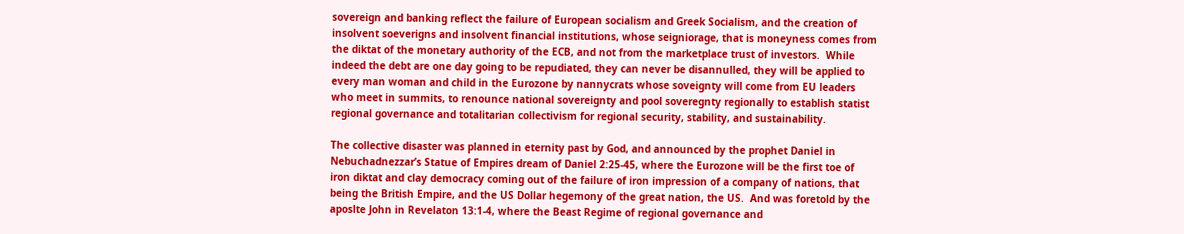sovereign and banking reflect the failure of European socialism and Greek Socialism, and the creation of insolvent soeverigns and insolvent financial institutions, whose seigniorage, that is moneyness comes from the diktat of the monetary authority of the ECB, and not from the marketplace trust of investors.  While indeed the debt are one day going to be repudiated, they can never be disannulled, they will be applied to every man woman and child in the Eurozone by nannycrats whose soveignty will come from EU leaders who meet in summits, to renounce national sovereignty and pool soveregnty regionally to establish statist regional governance and totalitarian collectivism for regional security, stability, and sustainability.

The collective disaster was planned in eternity past by God, and announced by the prophet Daniel in Nebuchadnezzar’s Statue of Empires dream of Daniel 2:25-45, where the Eurozone will be the first toe of iron diktat and clay democracy coming out of the failure of iron impression of a company of nations, that being the British Empire, and the US Dollar hegemony of the great nation, the US.  And was foretold by the aposlte John in Revelaton 13:1-4, where the Beast Regime of regional governance and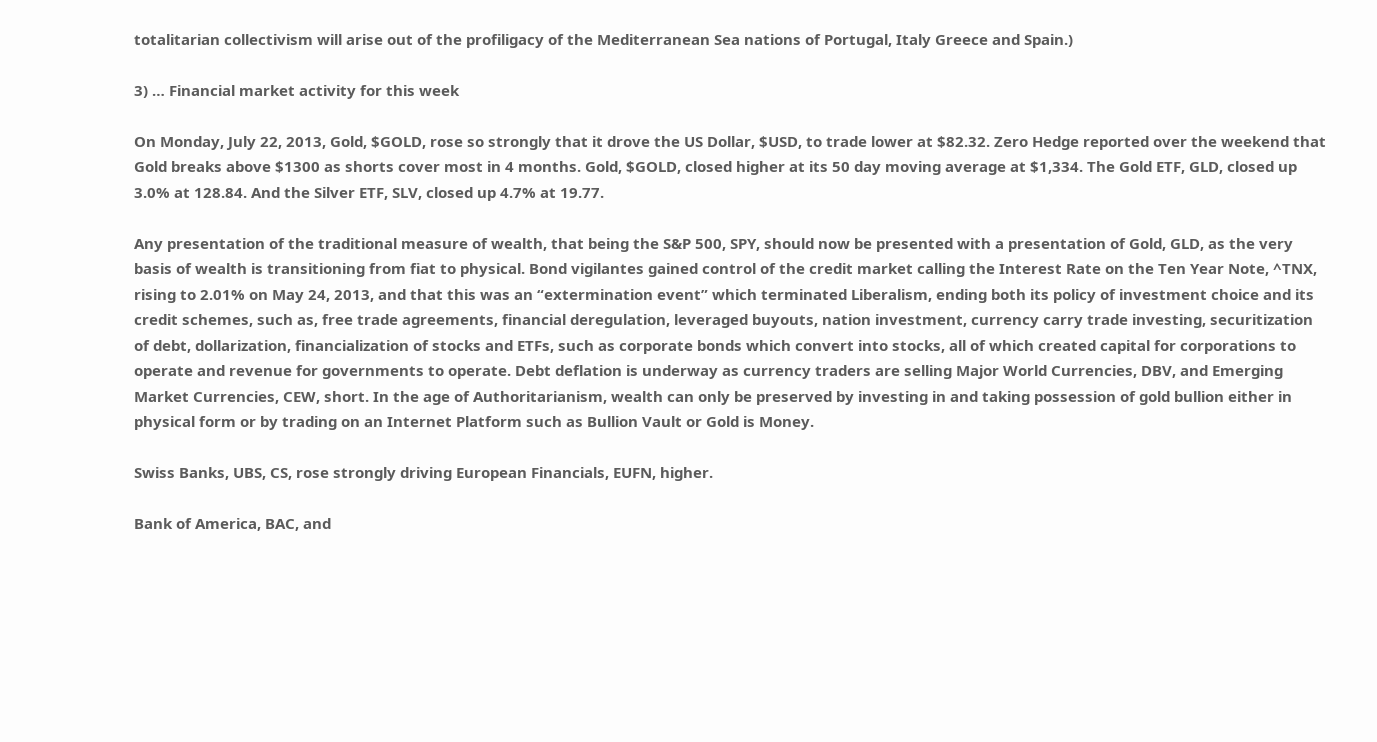totalitarian collectivism will arise out of the profiligacy of the Mediterranean Sea nations of Portugal, Italy Greece and Spain.)

3) … Financial market activity for this week

On Monday, July 22, 2013, Gold, $GOLD, rose so strongly that it drove the US Dollar, $USD, to trade lower at $82.32. Zero Hedge reported over the weekend that Gold breaks above $1300 as shorts cover most in 4 months. Gold, $GOLD, closed higher at its 50 day moving average at $1,334. The Gold ETF, GLD, closed up 3.0% at 128.84. And the Silver ETF, SLV, closed up 4.7% at 19.77.

Any presentation of the traditional measure of wealth, that being the S&P 500, SPY, should now be presented with a presentation of Gold, GLD, as the very basis of wealth is transitioning from fiat to physical. Bond vigilantes gained control of the credit market calling the Interest Rate on the Ten Year Note, ^TNX, rising to 2.01% on May 24, 2013, and that this was an “extermination event” which terminated Liberalism, ending both its policy of investment choice and its credit schemes, such as, free trade agreements, financial deregulation, leveraged buyouts, nation investment, currency carry trade investing, securitization of debt, dollarization, financialization of stocks and ETFs, such as corporate bonds which convert into stocks, all of which created capital for corporations to operate and revenue for governments to operate. Debt deflation is underway as currency traders are selling Major World Currencies, DBV, and Emerging Market Currencies, CEW, short. In the age of Authoritarianism, wealth can only be preserved by investing in and taking possession of gold bullion either in physical form or by trading on an Internet Platform such as Bullion Vault or Gold is Money.

Swiss Banks, UBS, CS, rose strongly driving European Financials, EUFN, higher.

Bank of America, BAC, and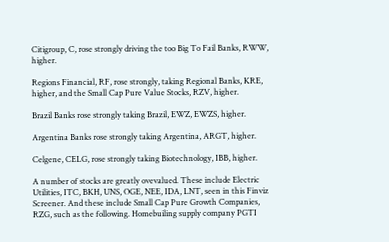Citigroup, C, rose strongly driving the too Big To Fail Banks, RWW, higher.

Regions Financial, RF, rose strongly, taking Regional Banks, KRE, higher, and the Small Cap Pure Value Stocks, RZV, higher.

Brazil Banks rose strongly taking Brazil, EWZ, EWZS, higher.

Argentina Banks rose strongly taking Argentina, ARGT, higher.

Celgene, CELG, rose strongly taking Biotechnology, IBB, higher.

A number of stocks are greatly ovevalued. These include Electric Utilities, ITC, BKH, UNS, OGE, NEE, IDA, LNT, seen in this Finviz Screener. And these include Small Cap Pure Growth Companies, RZG, such as the following. Homebuiling supply company PGTI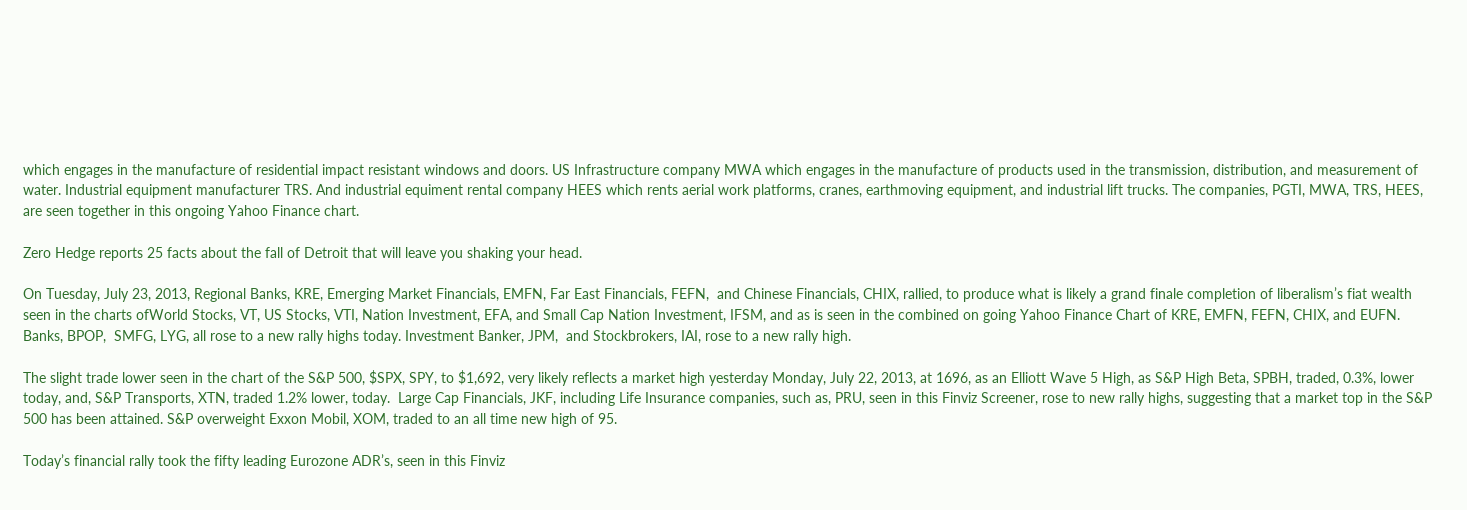which engages in the manufacture of residential impact resistant windows and doors. US Infrastructure company MWA which engages in the manufacture of products used in the transmission, distribution, and measurement of water. Industrial equipment manufacturer TRS. And industrial equiment rental company HEES which rents aerial work platforms, cranes, earthmoving equipment, and industrial lift trucks. The companies, PGTI, MWA, TRS, HEES, are seen together in this ongoing Yahoo Finance chart.

Zero Hedge reports 25 facts about the fall of Detroit that will leave you shaking your head.

On Tuesday, July 23, 2013, Regional Banks, KRE, Emerging Market Financials, EMFN, Far East Financials, FEFN,  and Chinese Financials, CHIX, rallied, to produce what is likely a grand finale completion of liberalism’s fiat wealth seen in the charts ofWorld Stocks, VT, US Stocks, VTI, Nation Investment, EFA, and Small Cap Nation Investment, IFSM, and as is seen in the combined on going Yahoo Finance Chart of KRE, EMFN, FEFN, CHIX, and EUFN. Banks, BPOP,  SMFG, LYG, all rose to a new rally highs today. Investment Banker, JPM,  and Stockbrokers, IAI, rose to a new rally high.

The slight trade lower seen in the chart of the S&P 500, $SPX, SPY, to $1,692, very likely reflects a market high yesterday Monday, July 22, 2013, at 1696, as an Elliott Wave 5 High, as S&P High Beta, SPBH, traded, 0.3%, lower today, and, S&P Transports, XTN, traded 1.2% lower, today.  Large Cap Financials, JKF, including Life Insurance companies, such as, PRU, seen in this Finviz Screener, rose to new rally highs, suggesting that a market top in the S&P 500 has been attained. S&P overweight Exxon Mobil, XOM, traded to an all time new high of 95.

Today’s financial rally took the fifty leading Eurozone ADR’s, seen in this Finviz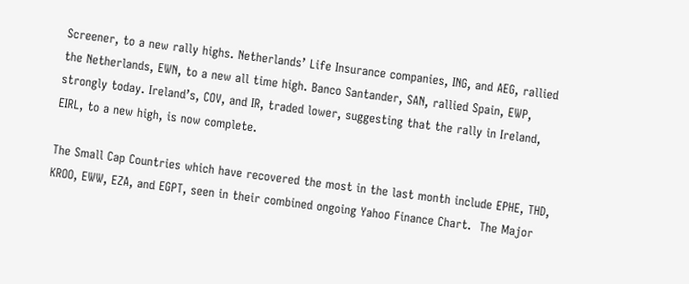Screener, to a new rally highs. Netherlands’ Life Insurance companies, ING, and AEG, rallied the Netherlands, EWN, to a new all time high. Banco Santander, SAN, rallied Spain, EWP, strongly today. Ireland’s, COV, and IR, traded lower, suggesting that the rally in Ireland, EIRL, to a new high, is now complete.

The Small Cap Countries which have recovered the most in the last month include EPHE, THD, KROO, EWW, EZA, and EGPT, seen in their combined ongoing Yahoo Finance Chart.  The Major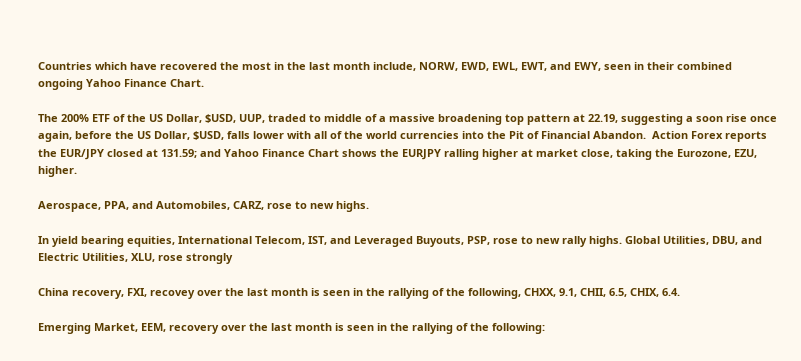Countries which have recovered the most in the last month include, NORW, EWD, EWL, EWT, and EWY, seen in their combined ongoing Yahoo Finance Chart.

The 200% ETF of the US Dollar, $USD, UUP, traded to middle of a massive broadening top pattern at 22.19, suggesting a soon rise once again, before the US Dollar, $USD, falls lower with all of the world currencies into the Pit of Financial Abandon.  Action Forex reports the EUR/JPY closed at 131.59; and Yahoo Finance Chart shows the EURJPY ralling higher at market close, taking the Eurozone, EZU, higher.

Aerospace, PPA, and Automobiles, CARZ, rose to new highs.

In yield bearing equities, International Telecom, IST, and Leveraged Buyouts, PSP, rose to new rally highs. Global Utilities, DBU, and Electric Utilities, XLU, rose strongly

China recovery, FXI, recovey over the last month is seen in the rallying of the following, CHXX, 9.1, CHII, 6.5, CHIX, 6.4.

Emerging Market, EEM, recovery over the last month is seen in the rallying of the following: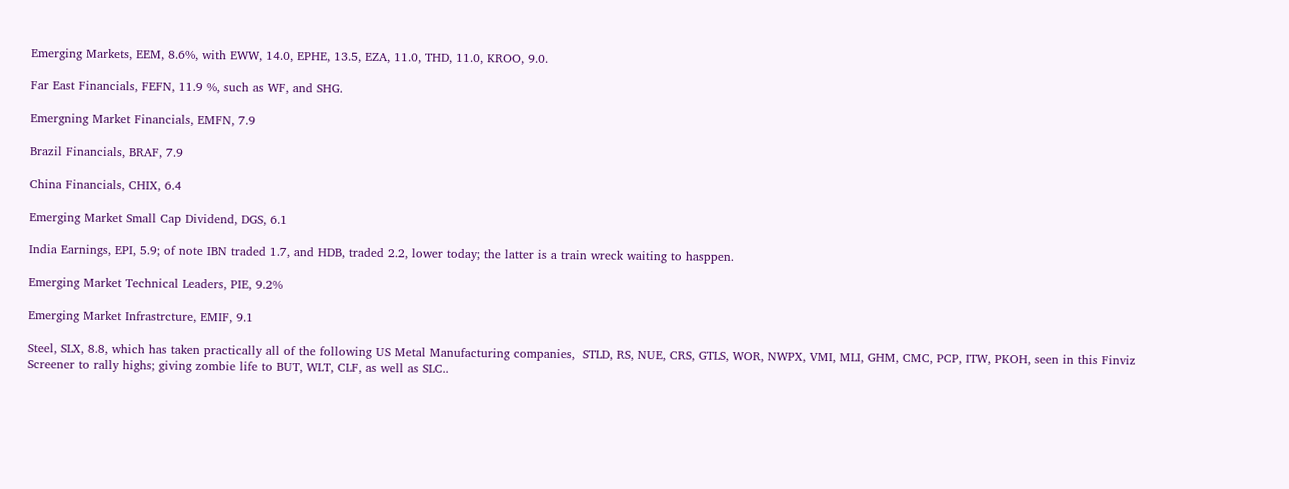Emerging Markets, EEM, 8.6%, with EWW, 14.0, EPHE, 13.5, EZA, 11.0, THD, 11.0, KROO, 9.0.

Far East Financials, FEFN, 11.9 %, such as WF, and SHG.

Emergning Market Financials, EMFN, 7.9

Brazil Financials, BRAF, 7.9

China Financials, CHIX, 6.4

Emerging Market Small Cap Dividend, DGS, 6.1

India Earnings, EPI, 5.9; of note IBN traded 1.7, and HDB, traded 2.2, lower today; the latter is a train wreck waiting to hasppen.

Emerging Market Technical Leaders, PIE, 9.2%

Emerging Market Infrastrcture, EMIF, 9.1

Steel, SLX, 8.8, which has taken practically all of the following US Metal Manufacturing companies,  STLD, RS, NUE, CRS, GTLS, WOR, NWPX, VMI, MLI, GHM, CMC, PCP, ITW, PKOH, seen in this Finviz Screener to rally highs; giving zombie life to BUT, WLT, CLF, as well as SLC..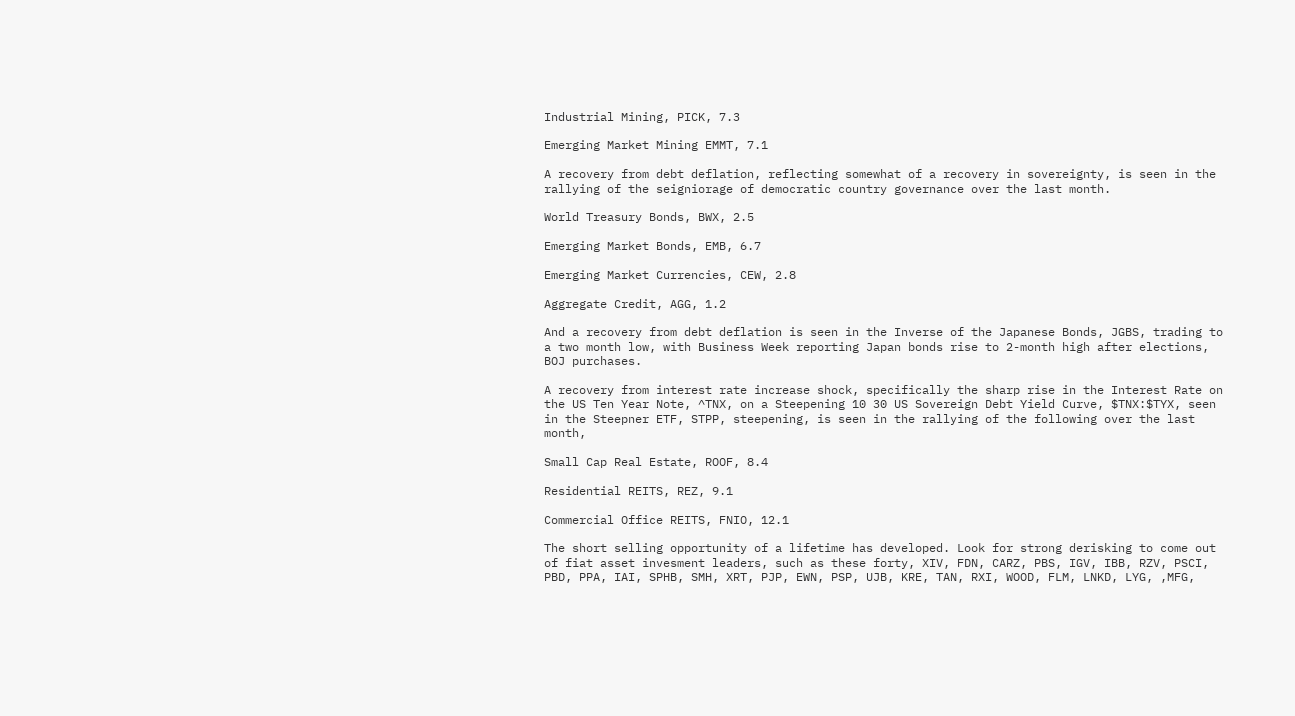Industrial Mining, PICK, 7.3

Emerging Market Mining EMMT, 7.1

A recovery from debt deflation, reflecting somewhat of a recovery in sovereignty, is seen in the rallying of the seigniorage of democratic country governance over the last month.

World Treasury Bonds, BWX, 2.5

Emerging Market Bonds, EMB, 6.7

Emerging Market Currencies, CEW, 2.8

Aggregate Credit, AGG, 1.2

And a recovery from debt deflation is seen in the Inverse of the Japanese Bonds, JGBS, trading to a two month low, with Business Week reporting Japan bonds rise to 2-month high after elections, BOJ purchases.

A recovery from interest rate increase shock, specifically the sharp rise in the Interest Rate on the US Ten Year Note, ^TNX, on a Steepening 10 30 US Sovereign Debt Yield Curve, $TNX:$TYX, seen in the Steepner ETF, STPP, steepening, is seen in the rallying of the following over the last month,

Small Cap Real Estate, ROOF, 8.4

Residential REITS, REZ, 9.1

Commercial Office REITS, FNIO, 12.1

The short selling opportunity of a lifetime has developed. Look for strong derisking to come out of fiat asset invesment leaders, such as these forty, XIV, FDN, CARZ, PBS, IGV, IBB, RZV, PSCI, PBD, PPA, IAI, SPHB, SMH, XRT, PJP, EWN, PSP, UJB, KRE, TAN, RXI, WOOD, FLM, LNKD, LYG, ,MFG,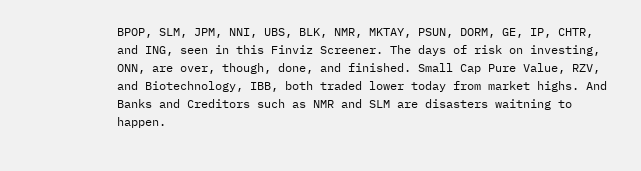BPOP, SLM, JPM, NNI, UBS, BLK, NMR, MKTAY, PSUN, DORM, GE, IP, CHTR, and ING, seen in this Finviz Screener. The days of risk on investing, ONN, are over, though, done, and finished. Small Cap Pure Value, RZV, and Biotechnology, IBB, both traded lower today from market highs. And Banks and Creditors such as NMR and SLM are disasters waitning to happen.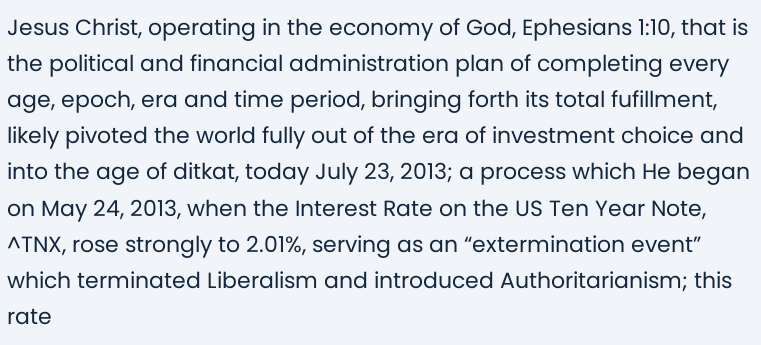Jesus Christ, operating in the economy of God, Ephesians 1:10, that is the political and financial administration plan of completing every age, epoch, era and time period, bringing forth its total fufillment, likely pivoted the world fully out of the era of investment choice and into the age of ditkat, today July 23, 2013; a process which He began on May 24, 2013, when the Interest Rate on the US Ten Year Note, ^TNX, rose strongly to 2.01%, serving as an “extermination event” which terminated Liberalism and introduced Authoritarianism; this rate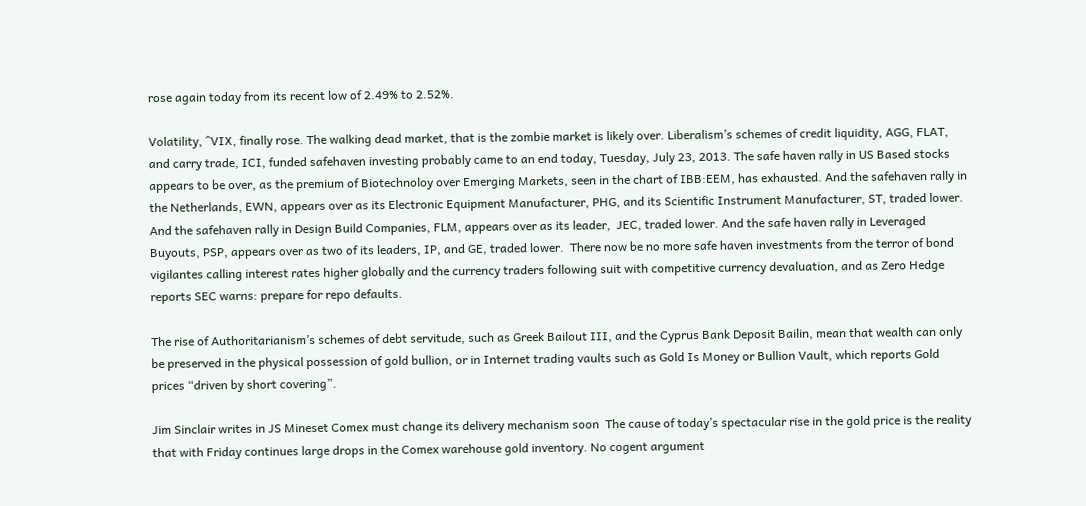rose again today from its recent low of 2.49% to 2.52%.

Volatility, ^VIX, finally rose. The walking dead market, that is the zombie market is likely over. Liberalism’s schemes of credit liquidity, AGG, FLAT, and carry trade, ICI, funded safehaven investing probably came to an end today, Tuesday, July 23, 2013. The safe haven rally in US Based stocks appears to be over, as the premium of Biotechnoloy over Emerging Markets, seen in the chart of IBB:EEM, has exhausted. And the safehaven rally in the Netherlands, EWN, appears over as its Electronic Equipment Manufacturer, PHG, and its Scientific Instrument Manufacturer, ST, traded lower. And the safehaven rally in Design Build Companies, FLM, appears over as its leader,  JEC, traded lower. And the safe haven rally in Leveraged Buyouts, PSP, appears over as two of its leaders, IP, and GE, traded lower.  There now be no more safe haven investments from the terror of bond vigilantes calling interest rates higher globally and the currency traders following suit with competitive currency devaluation, and as Zero Hedge reports SEC warns: prepare for repo defaults.

The rise of Authoritarianism’s schemes of debt servitude, such as Greek Bailout III, and the Cyprus Bank Deposit Bailin, mean that wealth can only be preserved in the physical possession of gold bullion, or in Internet trading vaults such as Gold Is Money or Bullion Vault, which reports Gold prices “driven by short covering”.

Jim Sinclair writes in JS Mineset Comex must change its delivery mechanism soon  The cause of today’s spectacular rise in the gold price is the reality that with Friday continues large drops in the Comex warehouse gold inventory. No cogent argument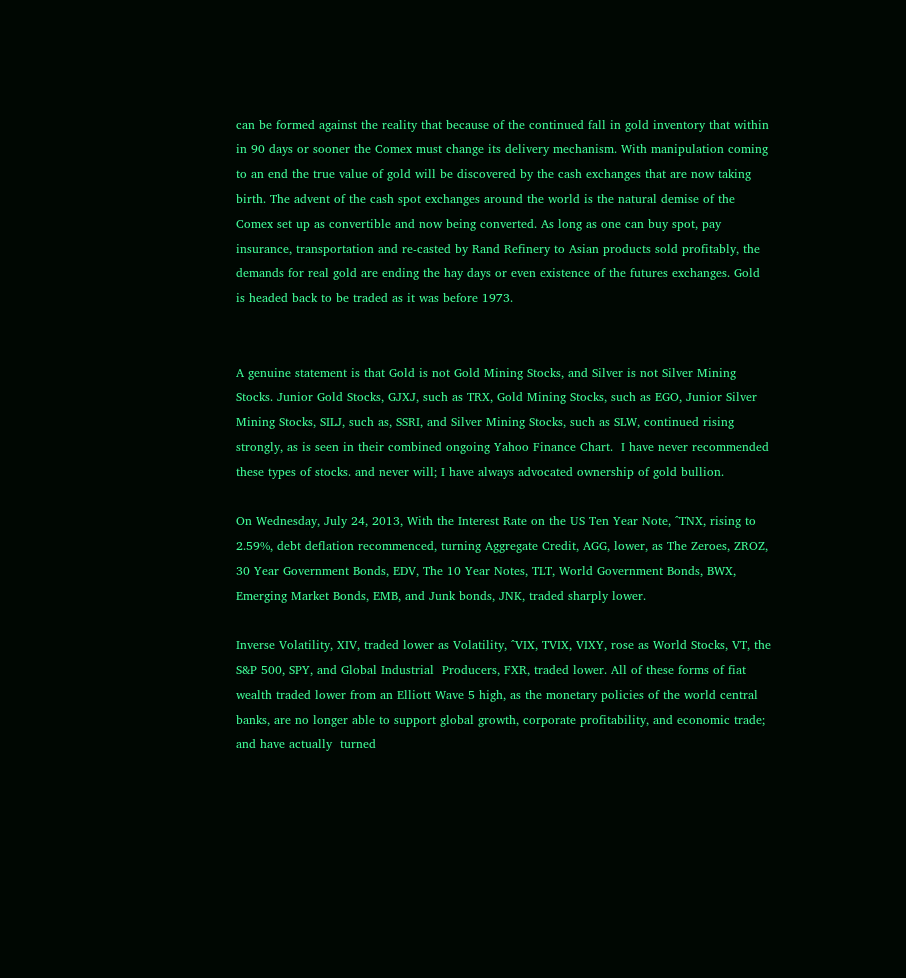can be formed against the reality that because of the continued fall in gold inventory that within in 90 days or sooner the Comex must change its delivery mechanism. With manipulation coming to an end the true value of gold will be discovered by the cash exchanges that are now taking birth. The advent of the cash spot exchanges around the world is the natural demise of the Comex set up as convertible and now being converted. As long as one can buy spot, pay insurance, transportation and re-casted by Rand Refinery to Asian products sold profitably, the demands for real gold are ending the hay days or even existence of the futures exchanges. Gold is headed back to be traded as it was before 1973.


A genuine statement is that Gold is not Gold Mining Stocks, and Silver is not Silver Mining Stocks. Junior Gold Stocks, GJXJ, such as TRX, Gold Mining Stocks, such as EGO, Junior Silver Mining Stocks, SILJ, such as, SSRI, and Silver Mining Stocks, such as SLW, continued rising strongly, as is seen in their combined ongoing Yahoo Finance Chart.  I have never recommended these types of stocks. and never will; I have always advocated ownership of gold bullion.

On Wednesday, July 24, 2013, With the Interest Rate on the US Ten Year Note, ^TNX, rising to 2.59%, debt deflation recommenced, turning Aggregate Credit, AGG, lower, as The Zeroes, ZROZ, 30 Year Government Bonds, EDV, The 10 Year Notes, TLT, World Government Bonds, BWX, Emerging Market Bonds, EMB, and Junk bonds, JNK, traded sharply lower.

Inverse Volatility, XIV, traded lower as Volatility, ^VIX, TVIX, VIXY, rose as World Stocks, VT, the S&P 500, SPY, and Global Industrial  Producers, FXR, traded lower. All of these forms of fiat wealth traded lower from an Elliott Wave 5 high, as the monetary policies of the world central banks, are no longer able to support global growth, corporate profitability, and economic trade; and have actually  turned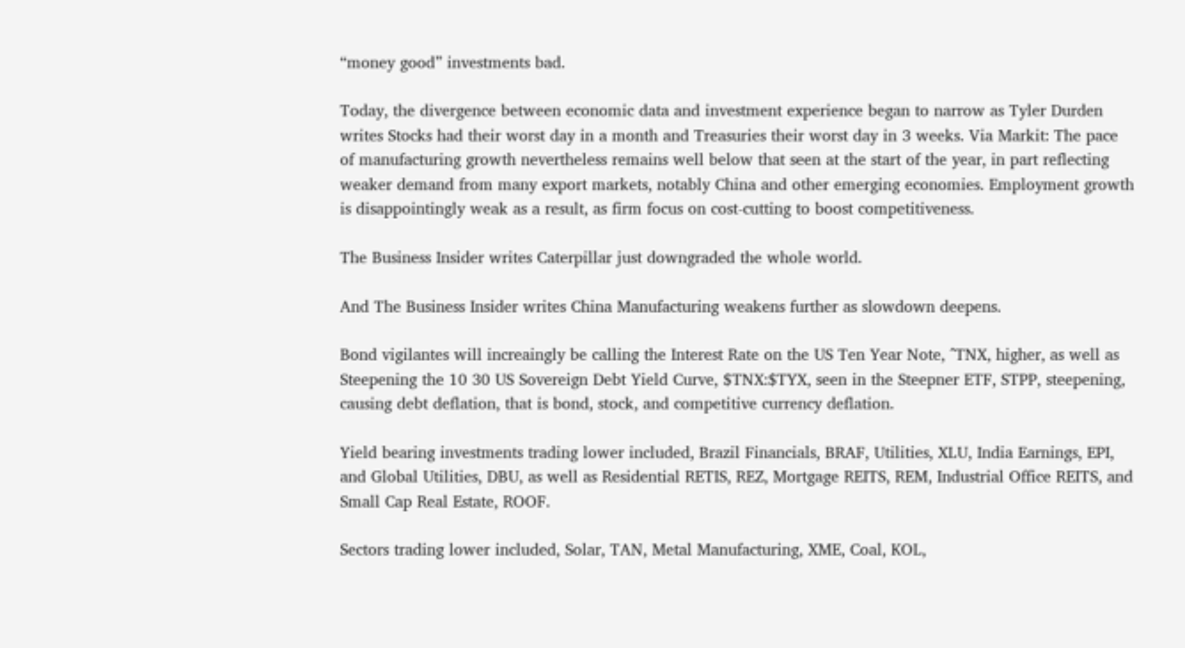“money good” investments bad.

Today, the divergence between economic data and investment experience began to narrow as Tyler Durden writes Stocks had their worst day in a month and Treasuries their worst day in 3 weeks. Via Markit: The pace of manufacturing growth nevertheless remains well below that seen at the start of the year, in part reflecting weaker demand from many export markets, notably China and other emerging economies. Employment growth is disappointingly weak as a result, as firm focus on cost-cutting to boost competitiveness.

The Business Insider writes Caterpillar just downgraded the whole world.

And The Business Insider writes China Manufacturing weakens further as slowdown deepens.

Bond vigilantes will increaingly be calling the Interest Rate on the US Ten Year Note, ^TNX, higher, as well as Steepening the 10 30 US Sovereign Debt Yield Curve, $TNX:$TYX, seen in the Steepner ETF, STPP, steepening, causing debt deflation, that is bond, stock, and competitive currency deflation.

Yield bearing investments trading lower included, Brazil Financials, BRAF, Utilities, XLU, India Earnings, EPI, and Global Utilities, DBU, as well as Residential RETIS, REZ, Mortgage REITS, REM, Industrial Office REITS, and Small Cap Real Estate, ROOF.

Sectors trading lower included, Solar, TAN, Metal Manufacturing, XME, Coal, KOL,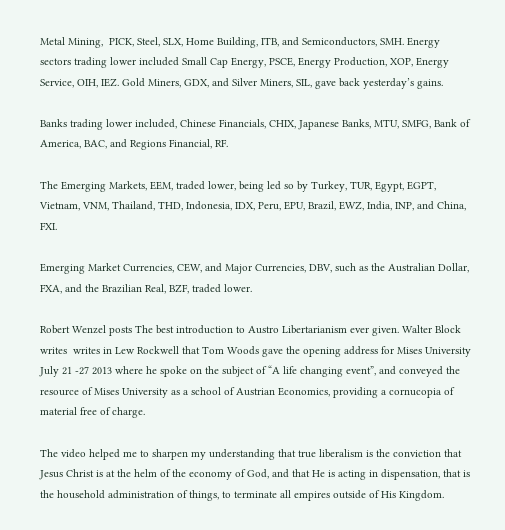Metal Mining,  PICK, Steel, SLX, Home Building, ITB, and Semiconductors, SMH. Energy sectors trading lower included Small Cap Energy, PSCE, Energy Production, XOP, Energy Service, OIH, IEZ. Gold Miners, GDX, and Silver Miners, SIL, gave back yesterday’s gains.

Banks trading lower included, Chinese Financials, CHIX, Japanese Banks, MTU, SMFG, Bank of America, BAC, and Regions Financial, RF.

The Emerging Markets, EEM, traded lower, being led so by Turkey, TUR, Egypt, EGPT, Vietnam, VNM, Thailand, THD, Indonesia, IDX, Peru, EPU, Brazil, EWZ, India, INP, and China, FXI.

Emerging Market Currencies, CEW, and Major Currencies, DBV, such as the Australian Dollar, FXA, and the Brazilian Real, BZF, traded lower.

Robert Wenzel posts The best introduction to Austro Libertarianism ever given. Walter Block writes  writes in Lew Rockwell that Tom Woods gave the opening address for Mises University July 21 -27 2013 where he spoke on the subject of “A life changing event”, and conveyed the resource of Mises University as a school of Austrian Economics, providing a cornucopia of material free of charge.

The video helped me to sharpen my understanding that true liberalism is the conviction that Jesus Christ is at the helm of the economy of God, and that He is acting in dispensation, that is the household administration of things, to terminate all empires outside of His Kingdom.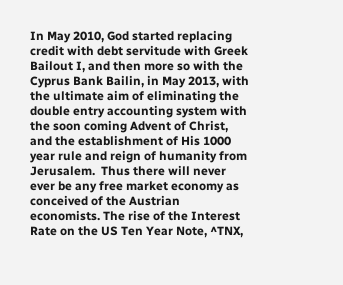In May 2010, God started replacing credit with debt servitude with Greek Bailout I, and then more so with the Cyprus Bank Bailin, in May 2013, with the ultimate aim of eliminating the double entry accounting system with the soon coming Advent of Christ, and the establishment of His 1000 year rule and reign of humanity from Jerusalem.  Thus there will never ever be any free market economy as conceived of the Austrian economists. The rise of the Interest Rate on the US Ten Year Note, ^TNX,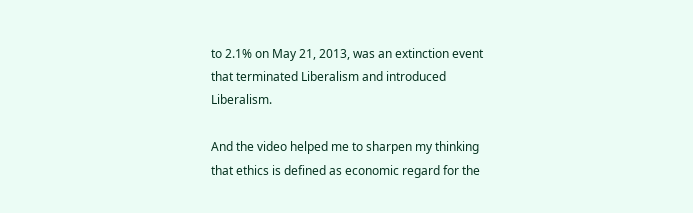to 2.1% on May 21, 2013, was an extinction event that terminated Liberalism and introduced Liberalism.

And the video helped me to sharpen my thinking that ethics is defined as economic regard for the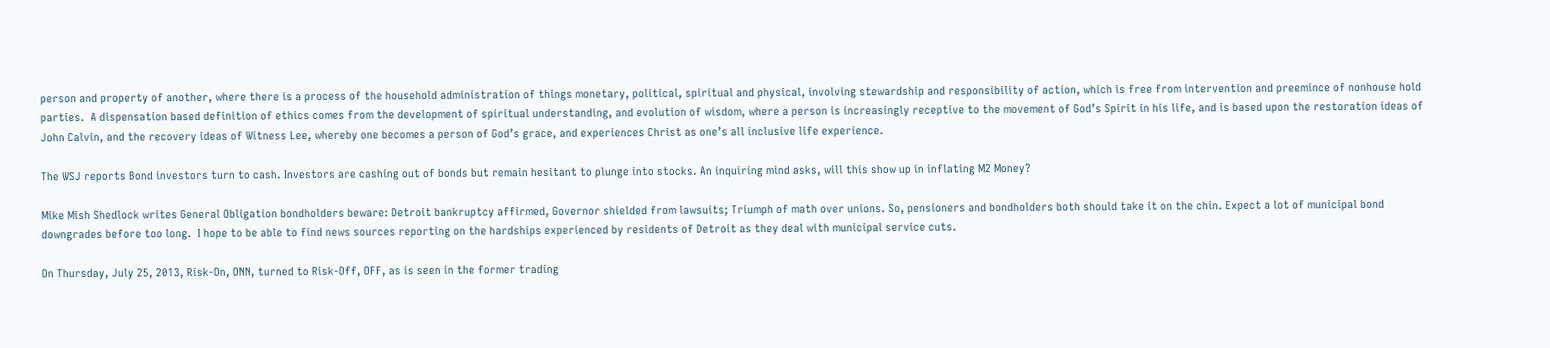person and property of another, where there is a process of the household administration of things monetary, political, spiritual and physical, involving stewardship and responsibility of action, which is free from intervention and preemince of nonhouse hold parties.  A dispensation based definition of ethics comes from the development of spiritual understanding, and evolution of wisdom, where a person is increasingly receptive to the movement of God’s Spirit in his life, and is based upon the restoration ideas of John Calvin, and the recovery ideas of Witness Lee, whereby one becomes a person of God’s grace, and experiences Christ as one’s all inclusive life experience.

The WSJ reports Bond investors turn to cash. Investors are cashing out of bonds but remain hesitant to plunge into stocks. An inquiring mind asks, will this show up in inflating M2 Money?

Mike Mish Shedlock writes General Obligation bondholders beware: Detroit bankruptcy affirmed, Governor shielded from lawsuits; Triumph of math over unions. So, pensioners and bondholders both should take it on the chin. Expect a lot of municipal bond downgrades before too long.  I hope to be able to find news sources reporting on the hardships experienced by residents of Detroit as they deal with municipal service cuts.

On Thursday, July 25, 2013, Risk-On, ONN, turned to Risk-Off, OFF, as is seen in the former trading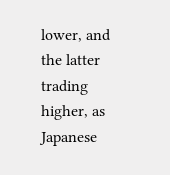lower, and the latter trading higher, as Japanese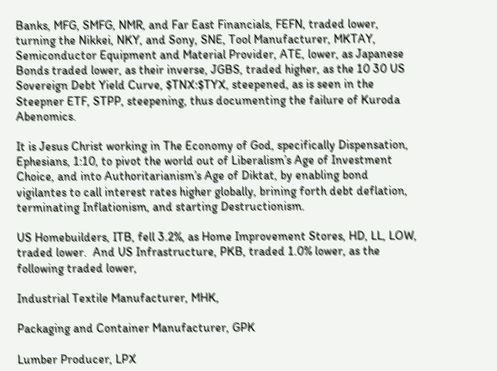Banks, MFG, SMFG, NMR, and Far East Financials, FEFN, traded lower, turning the Nikkei, NKY, and Sony, SNE, Tool Manufacturer, MKTAY, Semiconductor Equipment and Material Provider, ATE, lower, as Japanese Bonds traded lower, as their inverse, JGBS, traded higher, as the 10 30 US Sovereign Debt Yield Curve, $TNX:$TYX, steepened, as is seen in the Steepner ETF, STPP, steepening, thus documenting the failure of Kuroda Abenomics.

It is Jesus Christ working in The Economy of God, specifically Dispensation, Ephesians, 1:10, to pivot the world out of Liberalism’s Age of Investment Choice, and into Authoritarianism’s Age of Diktat, by enabling bond vigilantes to call interest rates higher globally, brining forth debt deflation, terminating Inflationism, and starting Destructionism.

US Homebuilders, ITB, fell 3.2%, as Home Improvement Stores, HD, LL, LOW, traded lower.  And US Infrastructure, PKB, traded 1.0% lower, as the following traded lower,

Industrial Textile Manufacturer, MHK,

Packaging and Container Manufacturer, GPK

Lumber Producer, LPX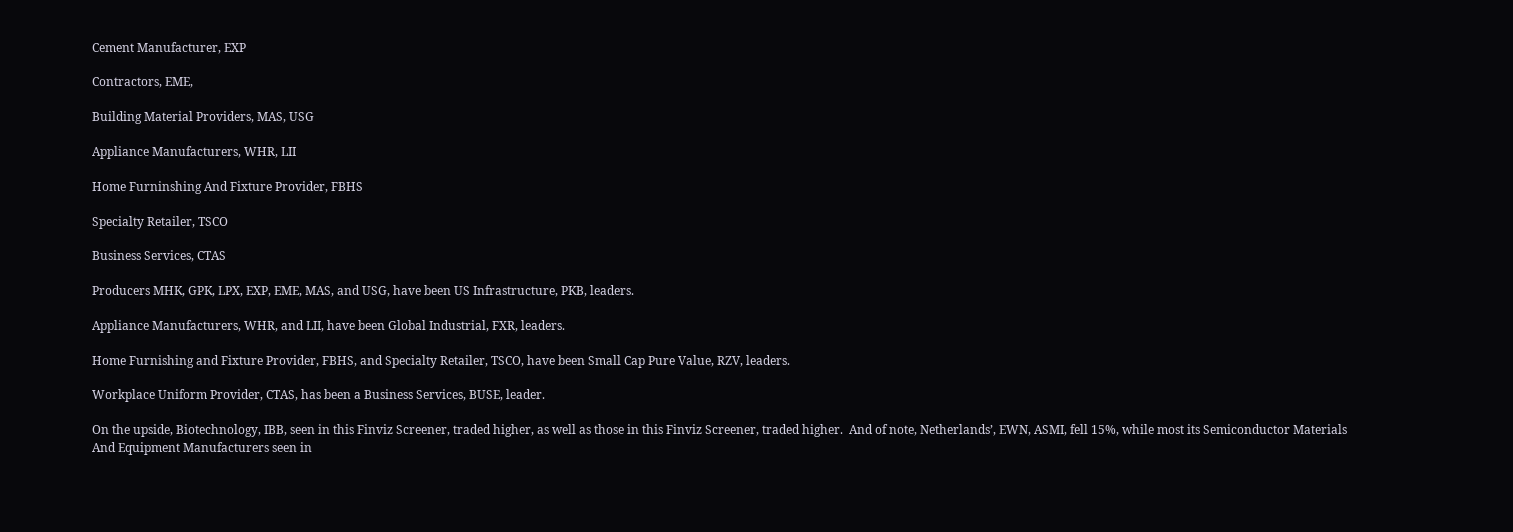Cement Manufacturer, EXP

Contractors, EME,

Building Material Providers, MAS, USG

Appliance Manufacturers, WHR, LII

Home Furninshing And Fixture Provider, FBHS

Specialty Retailer, TSCO

Business Services, CTAS

Producers MHK, GPK, LPX, EXP, EME, MAS, and USG, have been US Infrastructure, PKB, leaders.

Appliance Manufacturers, WHR, and LII, have been Global Industrial, FXR, leaders.

Home Furnishing and Fixture Provider, FBHS, and Specialty Retailer, TSCO, have been Small Cap Pure Value, RZV, leaders.

Workplace Uniform Provider, CTAS, has been a Business Services, BUSE, leader.

On the upside, Biotechnology, IBB, seen in this Finviz Screener, traded higher, as well as those in this Finviz Screener, traded higher.  And of note, Netherlands’, EWN, ASMI, fell 15%, while most its Semiconductor Materials And Equipment Manufacturers seen in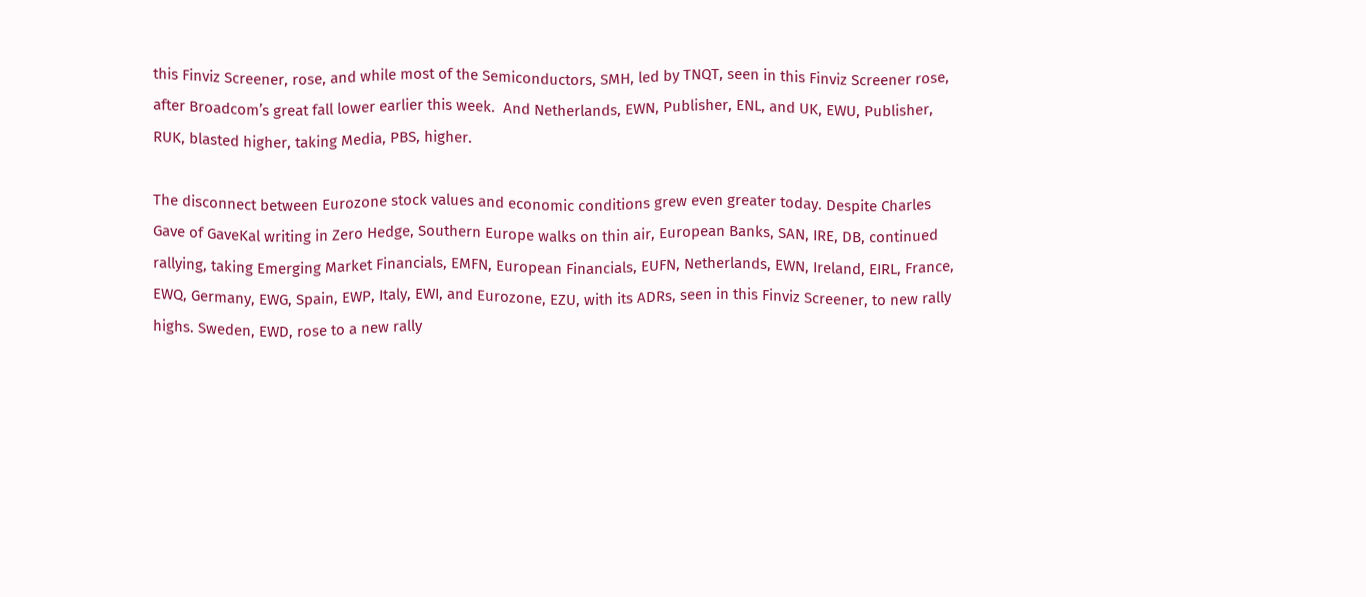this Finviz Screener, rose, and while most of the Semiconductors, SMH, led by TNQT, seen in this Finviz Screener rose, after Broadcom’s great fall lower earlier this week.  And Netherlands, EWN, Publisher, ENL, and UK, EWU, Publisher, RUK, blasted higher, taking Media, PBS, higher.

The disconnect between Eurozone stock values and economic conditions grew even greater today. Despite Charles Gave of GaveKal writing in Zero Hedge, Southern Europe walks on thin air, European Banks, SAN, IRE, DB, continued rallying, taking Emerging Market Financials, EMFN, European Financials, EUFN, Netherlands, EWN, Ireland, EIRL, France, EWQ, Germany, EWG, Spain, EWP, Italy, EWI, and Eurozone, EZU, with its ADRs, seen in this Finviz Screener, to new rally highs. Sweden, EWD, rose to a new rally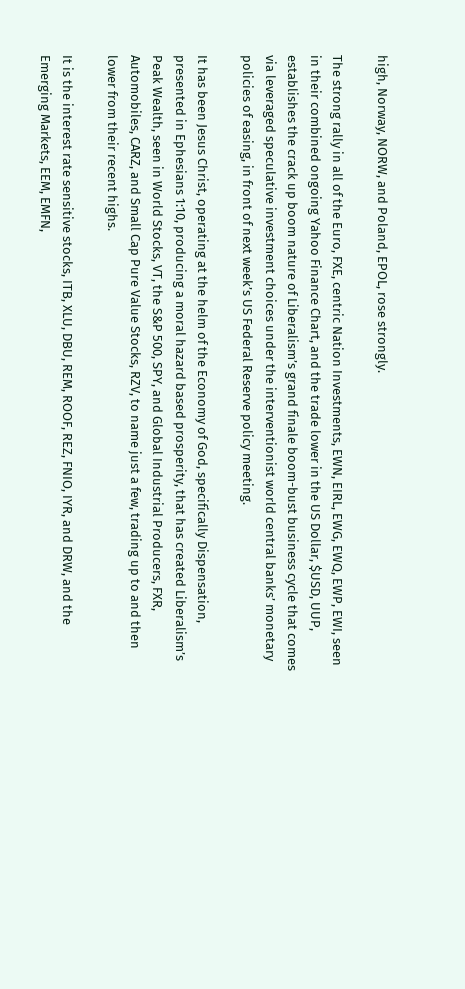high, Norway, NORW, and Poland, EPOL, rose strongly.

The strong rally in all of the Euro, FXE, centric Nation Investments, EWN, EIRL, EWG, EWQ, EWP, EWI, seen in their combined ongoing Yahoo Finance Chart, and the trade lower in the US Dollar, $USD, UUP, establishes the crack up boom nature of Liberalism’s grand finale boom-bust business cycle that comes via leveraged speculative investment choices under the interventionist world central banks’ monetary policies of easing, in front of next week’s US Federal Reserve policy meeting.

It has been Jesus Christ, operating at the helm of the Economy of God, specifically Dispensation, presented in Ephesians 1:10, producing a moral hazard based prosperity, that has created Liberalism’s Peak Wealth, seen in World Stocks, VT, the S&P 500, SPY, and Global Industrial Producers, FXR, Automobiles, CARZ, and Small Cap Pure Value Stocks, RZV, to name just a few, trading up to and then lower from their recent highs.

It is the interest rate sensitive stocks, ITB, XLU, DBU, REM, ROOF, REZ, FNIO, IYR, and DRW, and the Emerging Markets, EEM, EMFN,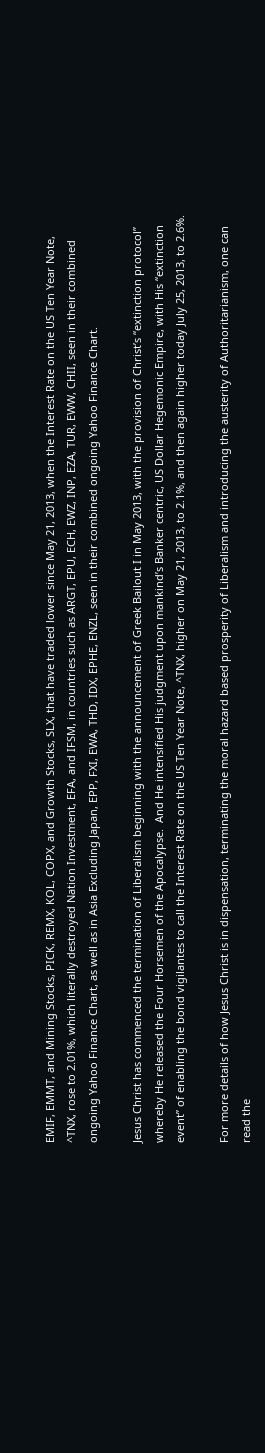EMIF, EMMT, and Mining Stocks, PICK, REMX, KOL, COPX, and Growth Stocks, SLX, that have traded lower since May 21, 2013, when the Interest Rate on the US Ten Year Note, ^TNX, rose to 2.01%, which literally destroyed Nation Investment, EFA, and IFSM, in countries such as ARGT, EPU, ECH, EWZ, INP, EZA, TUR, EWW, CHII, seen in their combined ongoing Yahoo Finance Chart, as well as in Asia Excluding Japan, EPP, FXI, EWA, THD, IDX, EPHE, ENZL, seen in their combined ongoing Yahoo Finance Chart.

Jesus Christ has commenced the termination of Liberalism beginning with the announcement of Greek Bailout I in May 2013, with the provision of Christ’s “extinction protocol” whereby He released the Four Horsemen of the Apocalypse.  And He intensified His judgment upon mankind’s Banker centric, US Dollar Hegemonic Empire, with His “extinction event” of enabling the bond vigilantes to call the Interest Rate on the US Ten Year Note, ^TNX, higher on May 21, 2013, to 2.1%, and then again higher today July 25, 2013, to 2.6%.

For more details of how Jesus Christ is in dispensation, terminating the moral hazard based prosperity of Liberalism and introducing the austerity of Authoritarianism, one can read the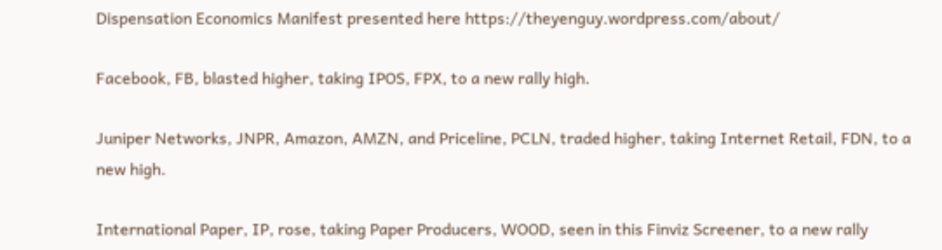Dispensation Economics Manifest presented here https://theyenguy.wordpress.com/about/

Facebook, FB, blasted higher, taking IPOS, FPX, to a new rally high.

Juniper Networks, JNPR, Amazon, AMZN, and Priceline, PCLN, traded higher, taking Internet Retail, FDN, to a new high.

International Paper, IP, rose, taking Paper Producers, WOOD, seen in this Finviz Screener, to a new rally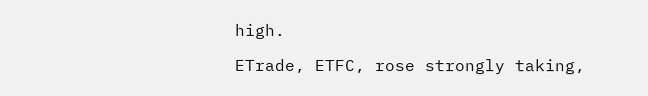high.

ETrade, ETFC, rose strongly taking,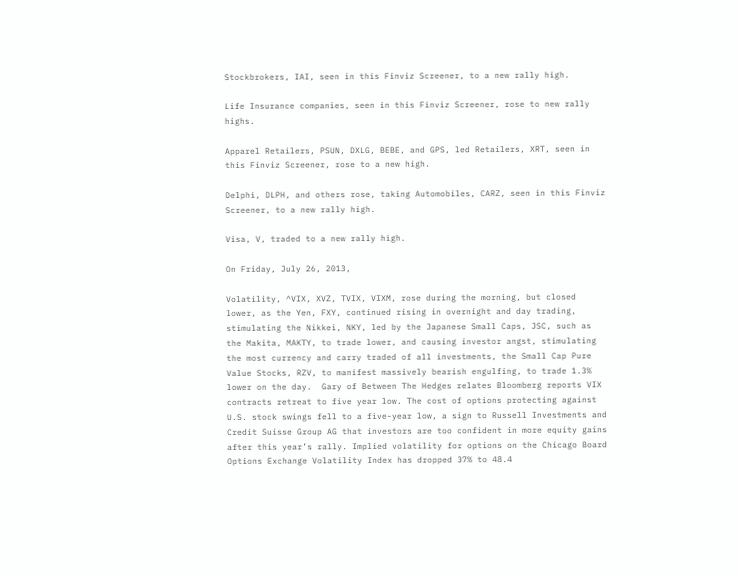Stockbrokers, IAI, seen in this Finviz Screener, to a new rally high.

Life Insurance companies, seen in this Finviz Screener, rose to new rally highs.

Apparel Retailers, PSUN, DXLG, BEBE, and GPS, led Retailers, XRT, seen in this Finviz Screener, rose to a new high.

Delphi, DLPH, and others rose, taking Automobiles, CARZ, seen in this Finviz Screener, to a new rally high.

Visa, V, traded to a new rally high.

On Friday, July 26, 2013,

Volatility, ^VIX, XVZ, TVIX, VIXM, rose during the morning, but closed lower, as the Yen, FXY, continued rising in overnight and day trading, stimulating the Nikkei, NKY, led by the Japanese Small Caps, JSC, such as the Makita, MAKTY, to trade lower, and causing investor angst, stimulating the most currency and carry traded of all investments, the Small Cap Pure Value Stocks, RZV, to manifest massively bearish engulfing, to trade 1.3% lower on the day.  Gary of Between The Hedges relates Bloomberg reports VIX contracts retreat to five year low. The cost of options protecting against U.S. stock swings fell to a five-year low, a sign to Russell Investments and Credit Suisse Group AG that investors are too confident in more equity gains after this year’s rally. Implied volatility for options on the Chicago Board Options Exchange Volatility Index has dropped 37% to 48.4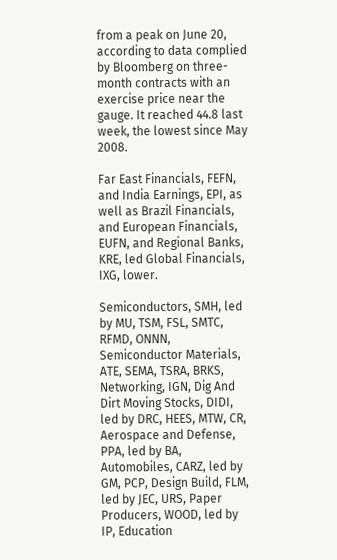from a peak on June 20, according to data complied by Bloomberg on three-month contracts with an exercise price near the gauge. It reached 44.8 last week, the lowest since May 2008.

Far East Financials, FEFN, and India Earnings, EPI, as well as Brazil Financials, and European Financials, EUFN, and Regional Banks, KRE, led Global Financials, IXG, lower.

Semiconductors, SMH, led by MU, TSM, FSL, SMTC, RFMD, ONNN, Semiconductor Materials, ATE, SEMA, TSRA, BRKS, Networking, IGN, Dig And Dirt Moving Stocks, DIDI, led by DRC, HEES, MTW, CR, Aerospace and Defense, PPA, led by BA, Automobiles, CARZ, led by GM, PCP, Design Build, FLM, led by JEC, URS, Paper Producers, WOOD, led by IP, Education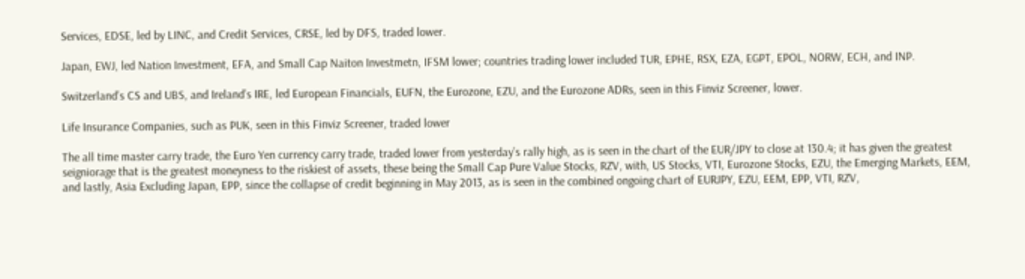Services, EDSE, led by LINC, and Credit Services, CRSE, led by DFS, traded lower.

Japan, EWJ, led Nation Investment, EFA, and Small Cap Naiton Investmetn, IFSM lower; countries trading lower included TUR, EPHE, RSX, EZA, EGPT, EPOL, NORW, ECH, and INP.

Switzerland’s CS and UBS, and Ireland’s IRE, led European Financials, EUFN, the Eurozone, EZU, and the Eurozone ADRs, seen in this Finviz Screener, lower.

Life Insurance Companies, such as PUK, seen in this Finviz Screener, traded lower

The all time master carry trade, the Euro Yen currency carry trade, traded lower from yesterday’s rally high, as is seen in the chart of the EUR/JPY to close at 130.4; it has given the greatest seigniorage that is the greatest moneyness to the riskiest of assets, these being the Small Cap Pure Value Stocks, RZV, with, US Stocks, VTI, Eurozone Stocks, EZU, the Emerging Markets, EEM,  and lastly, Asia Excluding Japan, EPP, since the collapse of credit beginning in May 2013, as is seen in the combined ongoing chart of EURJPY, EZU, EEM, EPP, VTI, RZV,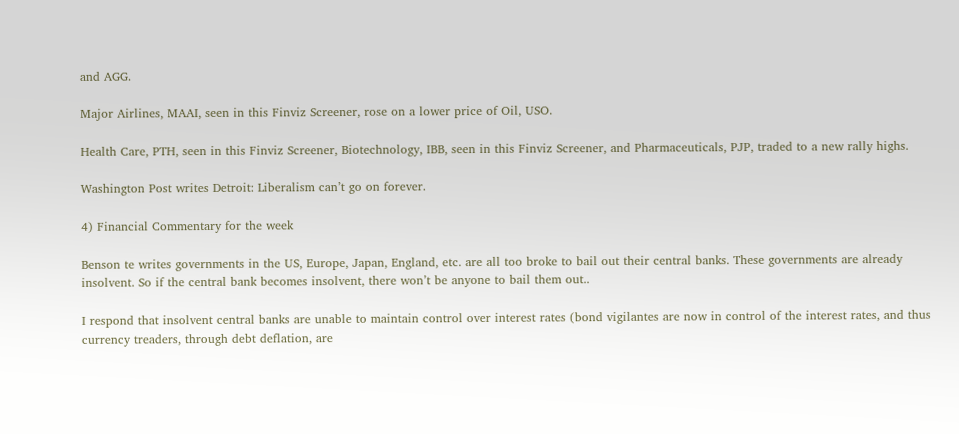and AGG.

Major Airlines, MAAI, seen in this Finviz Screener, rose on a lower price of Oil, USO.

Health Care, PTH, seen in this Finviz Screener, Biotechnology, IBB, seen in this Finviz Screener, and Pharmaceuticals, PJP, traded to a new rally highs.

Washington Post writes Detroit: Liberalism can’t go on forever.

4) Financial Commentary for the week

Benson te writes governments in the US, Europe, Japan, England, etc. are all too broke to bail out their central banks. These governments are already insolvent. So if the central bank becomes insolvent, there won’t be anyone to bail them out..

I respond that insolvent central banks are unable to maintain control over interest rates (bond vigilantes are now in control of the interest rates, and thus currency treaders, through debt deflation, are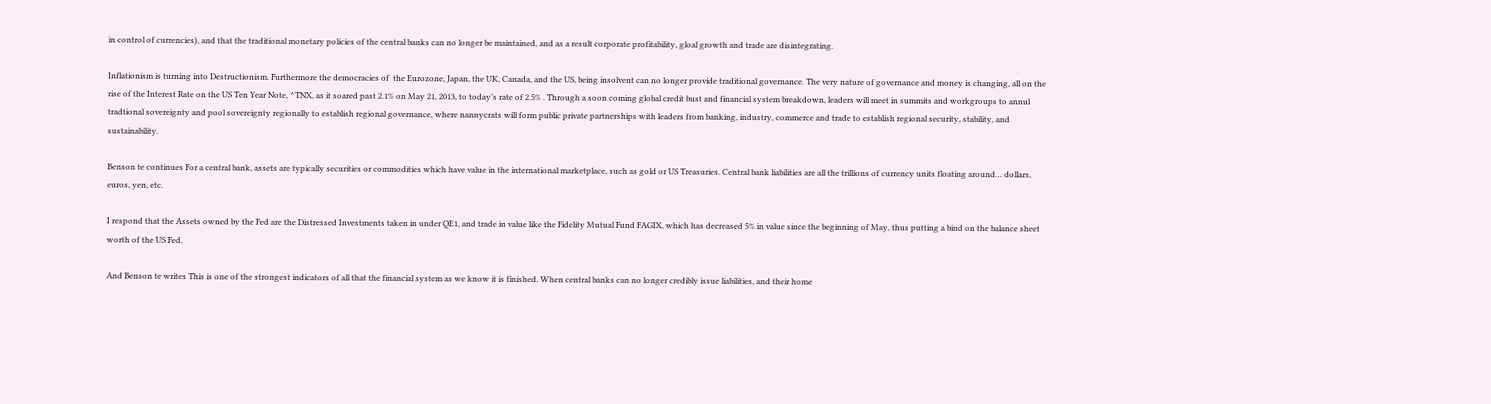in control of currencies), and that the traditional monetary policies of the central banks can no longer be maintained, and as a result corporate profitability, gloal growth and trade are disintegrating.

Inflationism is turning into Destructionism. Furthermore the democracies of  the Eurozone, Japan, the UK, Canada, and the US, being insolvent can no longer provide traditional governance. The very nature of governance and money is changing, all on the rise of the Interest Rate on the US Ten Year Note, ^TNX, as it soared past 2.1% on May 21, 2013, to today’s rate of 2.5% . Through a soon coming global credit bust and financial system breakdown, leaders will meet in summits and workgroups to annul tradtional sovereignty and pool sovereignty regionally to establish regional governance, where nannycrats will form public private partnerships with leaders from banking, industry, commerce and trade to establish regional security, stability, and sustainability.

Benson te continues For a central bank, assets are typically securities or commodities which have value in the international marketplace, such as gold or US Treasuries. Central bank liabilities are all the trillions of currency units floating around… dollars, euros, yen, etc.

I respond that the Assets owned by the Fed are the Distressed Investments taken in under QE1, and trade in value like the Fidelity Mutual Fund FAGIX, which has decreased 5% in value since the beginning of May, thus putting a bind on the balance sheet worth of the US Fed.

And Benson te writes This is one of the strongest indicators of all that the financial system as we know it is finished. When central banks can no longer credibly issue liabilities, and their home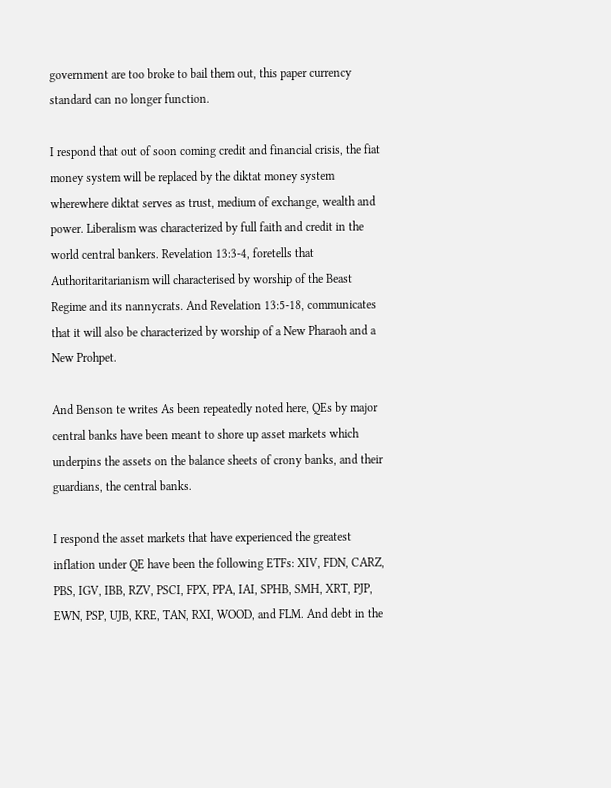government are too broke to bail them out, this paper currency standard can no longer function.

I respond that out of soon coming credit and financial crisis, the fiat money system will be replaced by the diktat money system wherewhere diktat serves as trust, medium of exchange, wealth and power. Liberalism was characterized by full faith and credit in the world central bankers. Revelation 13:3-4, foretells that Authoritaritarianism will characterised by worship of the Beast Regime and its nannycrats. And Revelation 13:5-18, communicates that it will also be characterized by worship of a New Pharaoh and a New Prohpet.

And Benson te writes As been repeatedly noted here, QEs by major central banks have been meant to shore up asset markets which underpins the assets on the balance sheets of crony banks, and their guardians, the central banks.

I respond the asset markets that have experienced the greatest inflation under QE have been the following ETFs: XIV, FDN, CARZ, PBS, IGV, IBB, RZV, PSCI, FPX, PPA, IAI, SPHB, SMH, XRT, PJP, EWN, PSP, UJB, KRE, TAN, RXI, WOOD, and FLM. And debt in the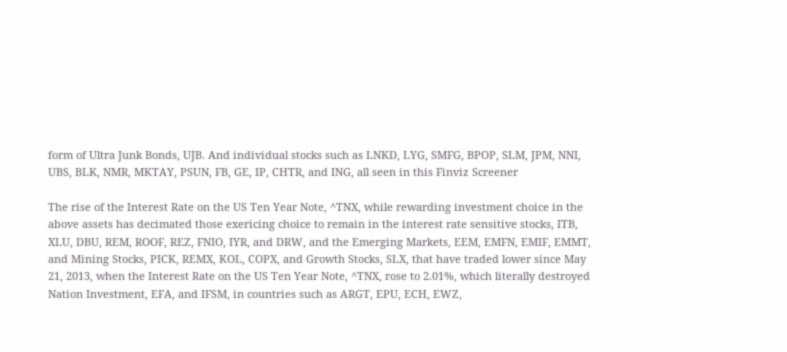form of Ultra Junk Bonds, UJB. And individual stocks such as LNKD, LYG, SMFG, BPOP, SLM, JPM, NNI, UBS, BLK, NMR, MKTAY, PSUN, FB, GE, IP, CHTR, and ING, all seen in this Finviz Screener

The rise of the Interest Rate on the US Ten Year Note, ^TNX, while rewarding investment choice in the above assets has decimated those exericing choice to remain in the interest rate sensitive stocks, ITB, XLU, DBU, REM, ROOF, REZ, FNIO, IYR, and DRW, and the Emerging Markets, EEM, EMFN, EMIF, EMMT, and Mining Stocks, PICK, REMX, KOL, COPX, and Growth Stocks, SLX, that have traded lower since May 21, 2013, when the Interest Rate on the US Ten Year Note, ^TNX, rose to 2.01%, which literally destroyed Nation Investment, EFA, and IFSM, in countries such as ARGT, EPU, ECH, EWZ,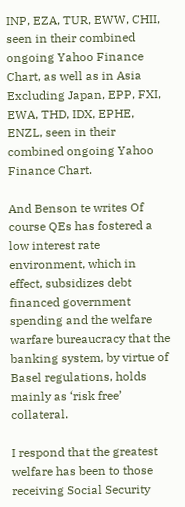INP, EZA, TUR, EWW, CHII, seen in their combined ongoing Yahoo Finance Chart, as well as in Asia Excluding Japan, EPP, FXI, EWA, THD, IDX, EPHE, ENZL, seen in their combined ongoing Yahoo Finance Chart.

And Benson te writes Of course QEs has fostered a low interest rate environment, which in effect, subsidizes debt financed government spending and the welfare warfare bureaucracy that the banking system, by virtue of Basel regulations, holds mainly as ‘risk free’ collateral.

I respond that the greatest welfare has been to those receiving Social Security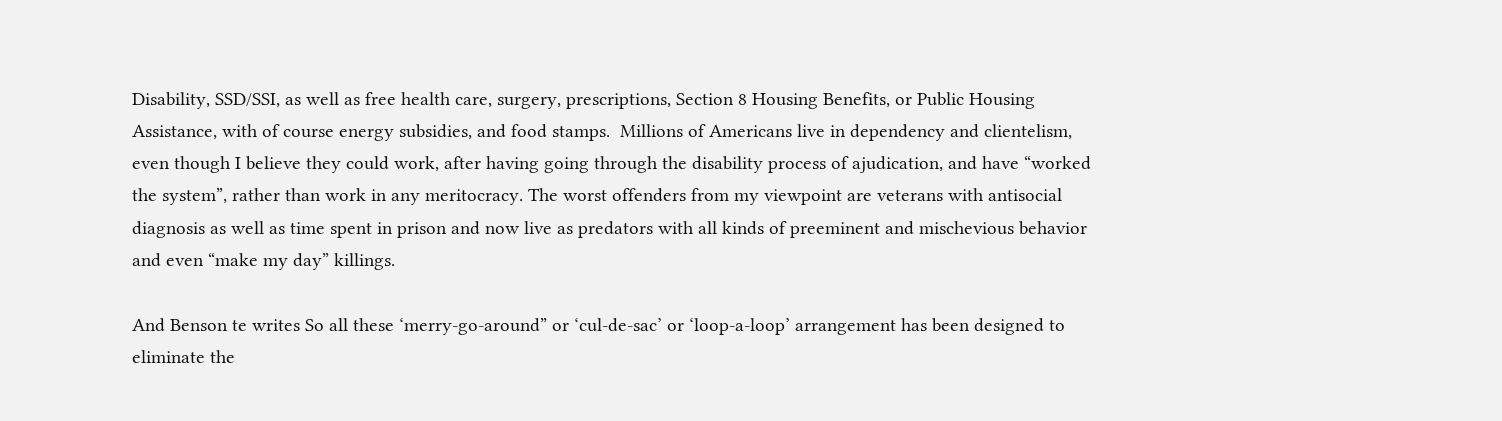Disability, SSD/SSI, as well as free health care, surgery, prescriptions, Section 8 Housing Benefits, or Public Housing Assistance, with of course energy subsidies, and food stamps.  Millions of Americans live in dependency and clientelism, even though I believe they could work, after having going through the disability process of ajudication, and have “worked the system”, rather than work in any meritocracy. The worst offenders from my viewpoint are veterans with antisocial diagnosis as well as time spent in prison and now live as predators with all kinds of preeminent and mischevious behavior and even “make my day” killings.

And Benson te writes So all these ‘merry-go-around” or ‘cul-de-sac’ or ‘loop-a-loop’ arrangement has been designed to eliminate the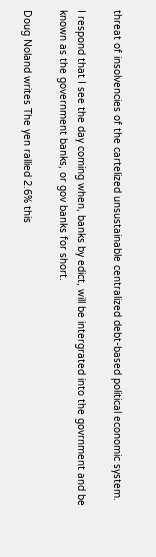threat of insolvencies of the cartelized unsustainable centralized debt-based political economic system.

I respond that I see the day coming when, banks by edict, will be intergrated into the govrnment and be known as the government banks, or gov banks for short.

Doug Noland writes The yen rallied 2.6% this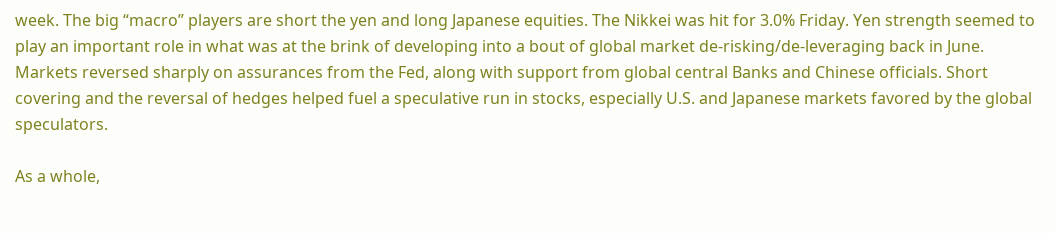week. The big “macro” players are short the yen and long Japanese equities. The Nikkei was hit for 3.0% Friday. Yen strength seemed to play an important role in what was at the brink of developing into a bout of global market de-risking/de-leveraging back in June. Markets reversed sharply on assurances from the Fed, along with support from global central Banks and Chinese officials. Short covering and the reversal of hedges helped fuel a speculative run in stocks, especially U.S. and Japanese markets favored by the global speculators.

As a whole,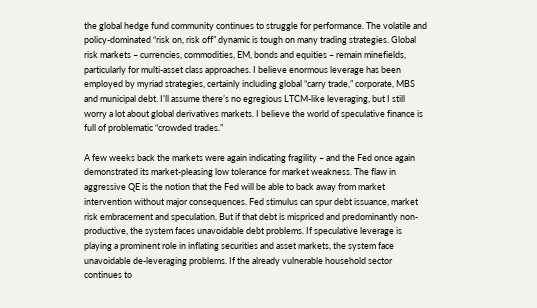the global hedge fund community continues to struggle for performance. The volatile and policy-dominated “risk on, risk off” dynamic is tough on many trading strategies. Global risk markets – currencies, commodities, EM, bonds and equities – remain minefields, particularly for multi-asset class approaches. I believe enormous leverage has been employed by myriad strategies, certainly including global “carry trade,” corporate, MBS and municipal debt. I’ll assume there’s no egregious LTCM-like leveraging, but I still worry a lot about global derivatives markets. I believe the world of speculative finance is full of problematic “crowded trades.”

A few weeks back the markets were again indicating fragility – and the Fed once again demonstrated its market-pleasing low tolerance for market weakness. The flaw in aggressive QE is the notion that the Fed will be able to back away from market intervention without major consequences. Fed stimulus can spur debt issuance, market risk embracement and speculation. But if that debt is mispriced and predominantly non-productive, the system faces unavoidable debt problems. If speculative leverage is playing a prominent role in inflating securities and asset markets, the system face unavoidable de-leveraging problems. If the already vulnerable household sector continues to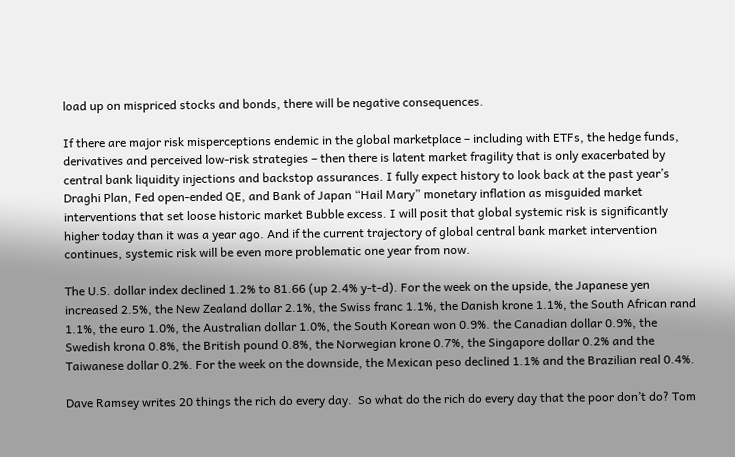load up on mispriced stocks and bonds, there will be negative consequences.

If there are major risk misperceptions endemic in the global marketplace – including with ETFs, the hedge funds, derivatives and perceived low-risk strategies – then there is latent market fragility that is only exacerbated by central bank liquidity injections and backstop assurances. I fully expect history to look back at the past year’s Draghi Plan, Fed open-ended QE, and Bank of Japan “Hail Mary” monetary inflation as misguided market interventions that set loose historic market Bubble excess. I will posit that global systemic risk is significantly higher today than it was a year ago. And if the current trajectory of global central bank market intervention continues, systemic risk will be even more problematic one year from now.

The U.S. dollar index declined 1.2% to 81.66 (up 2.4% y-t-d). For the week on the upside, the Japanese yen increased 2.5%, the New Zealand dollar 2.1%, the Swiss franc 1.1%, the Danish krone 1.1%, the South African rand 1.1%, the euro 1.0%, the Australian dollar 1.0%, the South Korean won 0.9%. the Canadian dollar 0.9%, the Swedish krona 0.8%, the British pound 0.8%, the Norwegian krone 0.7%, the Singapore dollar 0.2% and the Taiwanese dollar 0.2%. For the week on the downside, the Mexican peso declined 1.1% and the Brazilian real 0.4%.

Dave Ramsey writes 20 things the rich do every day.  So what do the rich do every day that the poor don’t do? Tom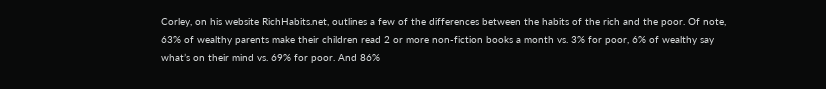Corley, on his website RichHabits.net, outlines a few of the differences between the habits of the rich and the poor. Of note, 63% of wealthy parents make their children read 2 or more non-fiction books a month vs. 3% for poor, 6% of wealthy say what’s on their mind vs. 69% for poor. And 86%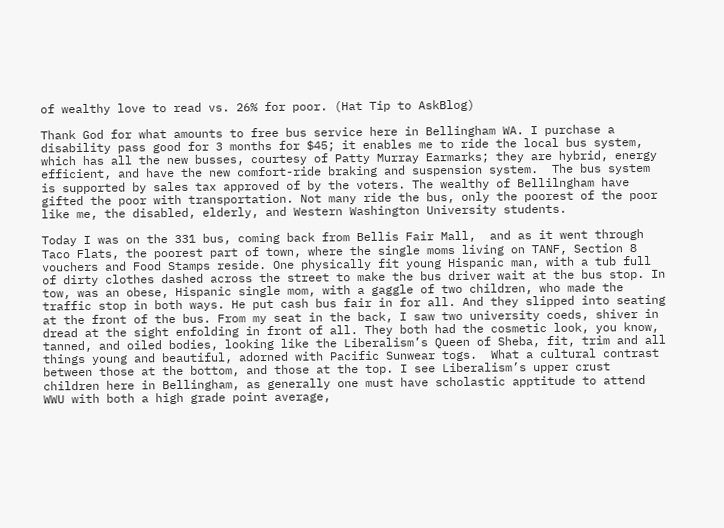of wealthy love to read vs. 26% for poor. (Hat Tip to AskBlog)

Thank God for what amounts to free bus service here in Bellingham WA. I purchase a disability pass good for 3 months for $45; it enables me to ride the local bus system, which has all the new busses, courtesy of Patty Murray Earmarks; they are hybrid, energy efficient, and have the new comfort-ride braking and suspension system.  The bus system is supported by sales tax approved of by the voters. The wealthy of Bellilngham have gifted the poor with transportation. Not many ride the bus, only the poorest of the poor like me, the disabled, elderly, and Western Washington University students.

Today I was on the 331 bus, coming back from Bellis Fair Mall,  and as it went through Taco Flats, the poorest part of town, where the single moms living on TANF, Section 8 vouchers and Food Stamps reside. One physically fit young Hispanic man, with a tub full of dirty clothes dashed across the street to make the bus driver wait at the bus stop. In tow, was an obese, Hispanic single mom, with a gaggle of two children, who made the traffic stop in both ways. He put cash bus fair in for all. And they slipped into seating at the front of the bus. From my seat in the back, I saw two university coeds, shiver in dread at the sight enfolding in front of all. They both had the cosmetic look, you know, tanned, and oiled bodies, looking like the Liberalism’s Queen of Sheba, fit, trim and all things young and beautiful, adorned with Pacific Sunwear togs.  What a cultural contrast between those at the bottom, and those at the top. I see Liberalism’s upper crust children here in Bellingham, as generally one must have scholastic apptitude to attend WWU with both a high grade point average,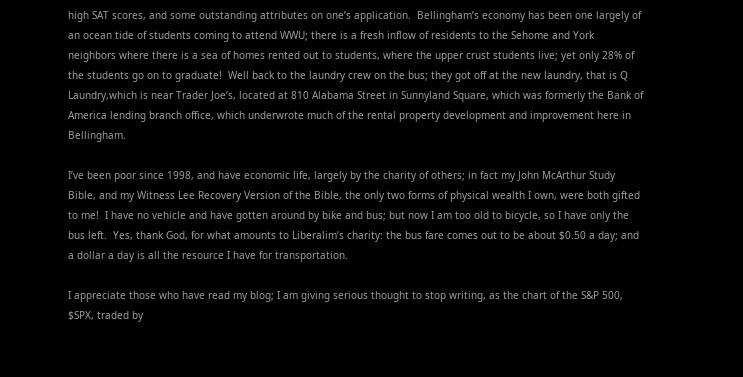high SAT scores, and some outstanding attributes on one’s application.  Bellingham’s economy has been one largely of an ocean tide of students coming to attend WWU; there is a fresh inflow of residents to the Sehome and York neighbors where there is a sea of homes rented out to students, where the upper crust students live; yet only 28% of the students go on to graduate!  Well back to the laundry crew on the bus; they got off at the new laundry, that is Q Laundry,which is near Trader Joe’s, located at 810 Alabama Street in Sunnyland Square, which was formerly the Bank of America lending branch office, which underwrote much of the rental property development and improvement here in Bellingham.

I’ve been poor since 1998, and have economic life, largely by the charity of others; in fact my John McArthur Study Bible, and my Witness Lee Recovery Version of the Bible, the only two forms of physical wealth I own, were both gifted to me!  I have no vehicle and have gotten around by bike and bus; but now I am too old to bicycle, so I have only the bus left.  Yes, thank God, for what amounts to Liberalim’s charity: the bus fare comes out to be about $0.50 a day; and a dollar a day is all the resource I have for transportation.

I appreciate those who have read my blog; I am giving serious thought to stop writing, as the chart of the S&P 500, $SPX, traded by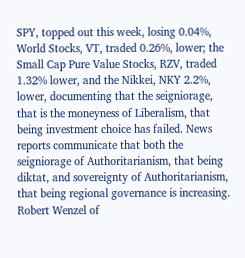SPY, topped out this week, losing 0.04%, World Stocks, VT, traded 0.26%, lower; the Small Cap Pure Value Stocks, RZV, traded 1.32% lower, and the Nikkei, NKY 2.2%, lower, documenting that the seigniorage, that is the moneyness of Liberalism, that being investment choice has failed. News reports communicate that both the seigniorage of Authoritarianism, that being diktat, and sovereignty of Authoritarianism, that being regional governance is increasing.  Robert Wenzel of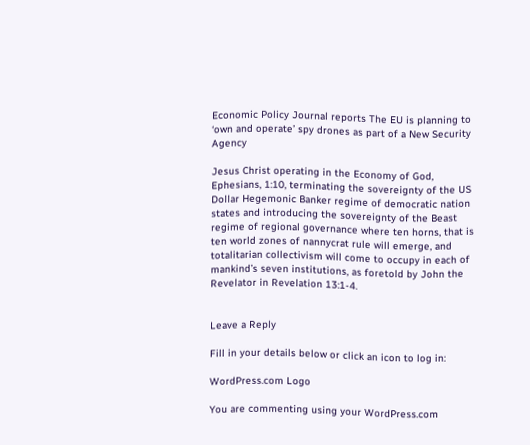Economic Policy Journal reports The EU is planning to ‘own and operate’ spy drones as part of a New Security Agency

Jesus Christ operating in the Economy of God, Ephesians, 1:10, terminating the sovereignty of the US Dollar Hegemonic Banker regime of democratic nation states and introducing the sovereignty of the Beast regime of regional governance where ten horns, that is ten world zones of nannycrat rule will emerge, and totalitarian collectivism will come to occupy in each of mankind’s seven institutions, as foretold by John the Revelator in Revelation 13:1-4.


Leave a Reply

Fill in your details below or click an icon to log in:

WordPress.com Logo

You are commenting using your WordPress.com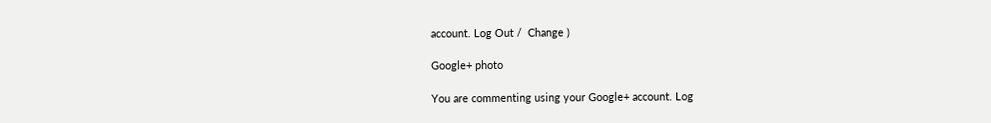account. Log Out /  Change )

Google+ photo

You are commenting using your Google+ account. Log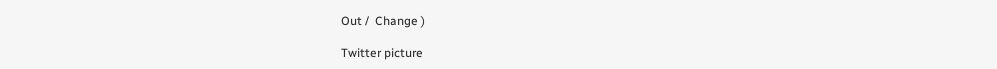Out /  Change )

Twitter picture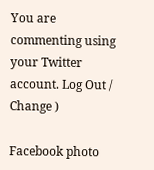You are commenting using your Twitter account. Log Out /  Change )

Facebook photo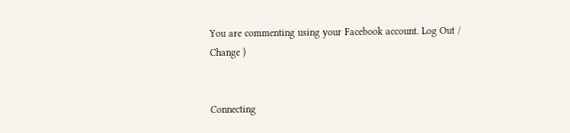You are commenting using your Facebook account. Log Out /  Change )


Connecting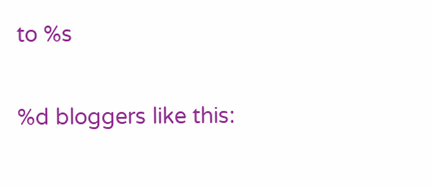to %s

%d bloggers like this: